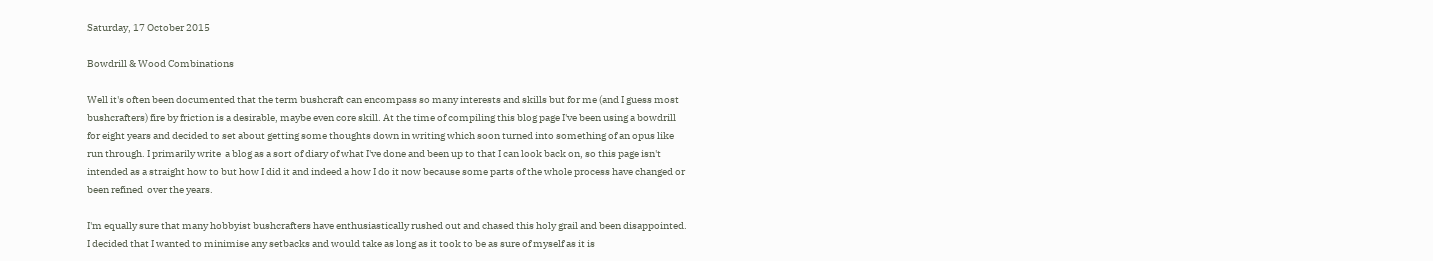Saturday, 17 October 2015

Bowdrill & Wood Combinations

Well it's often been documented that the term bushcraft can encompass so many interests and skills but for me (and I guess most bushcrafters) fire by friction is a desirable, maybe even core skill. At the time of compiling this blog page I've been using a bowdrill for eight years and decided to set about getting some thoughts down in writing which soon turned into something of an opus like run through. I primarily write  a blog as a sort of diary of what I've done and been up to that I can look back on, so this page isn't intended as a straight how to but how I did it and indeed a how I do it now because some parts of the whole process have changed or been refined  over the years.

I'm equally sure that many hobbyist bushcrafters have enthusiastically rushed out and chased this holy grail and been disappointed. I decided that I wanted to minimise any setbacks and would take as long as it took to be as sure of myself as it is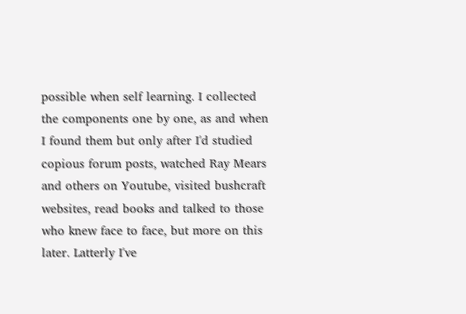possible when self learning. I collected the components one by one, as and when I found them but only after I'd studied copious forum posts, watched Ray Mears and others on Youtube, visited bushcraft websites, read books and talked to those who knew face to face, but more on this later. Latterly I've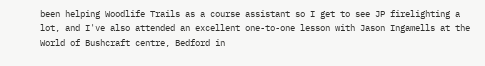been helping Woodlife Trails as a course assistant so I get to see JP firelighting a lot, and I've also attended an excellent one-to-one lesson with Jason Ingamells at the World of Bushcraft centre, Bedford in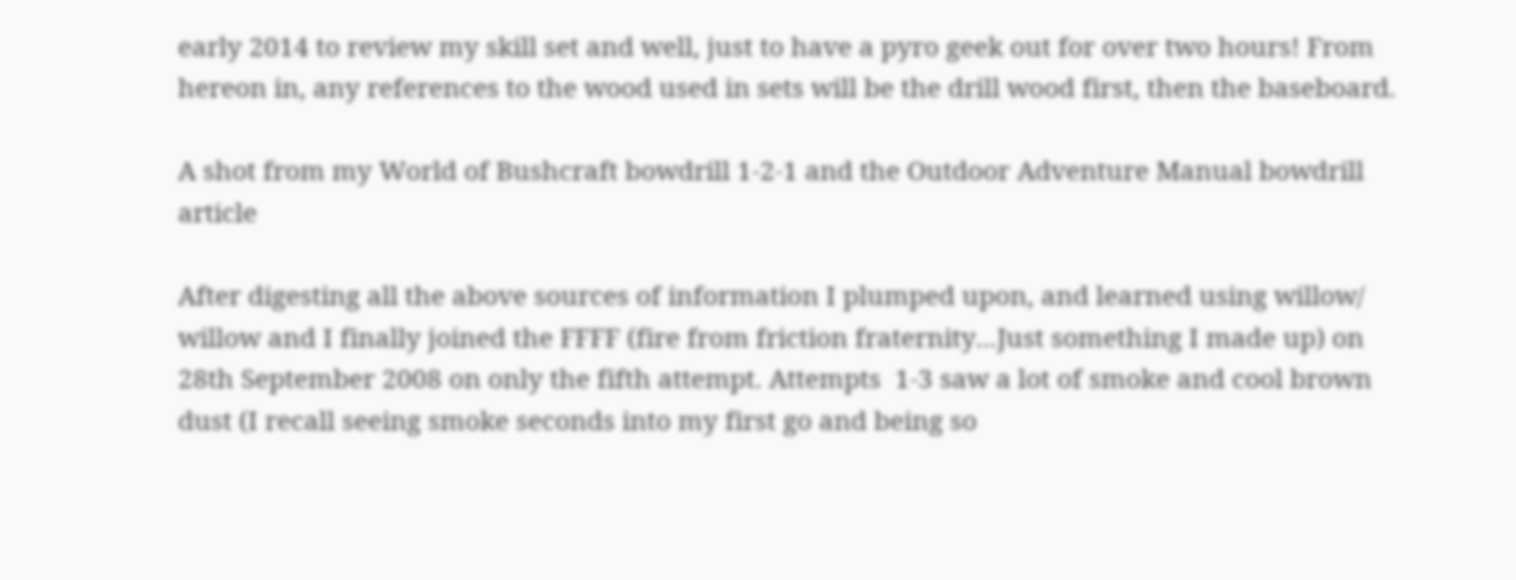early 2014 to review my skill set and well, just to have a pyro geek out for over two hours! From hereon in, any references to the wood used in sets will be the drill wood first, then the baseboard.

A shot from my World of Bushcraft bowdrill 1-2-1 and the Outdoor Adventure Manual bowdrill article

After digesting all the above sources of information I plumped upon, and learned using willow/ willow and I finally joined the FFFF (fire from friction fraternity...Just something I made up) on 28th September 2008 on only the fifth attempt. Attempts  1-3 saw a lot of smoke and cool brown dust (I recall seeing smoke seconds into my first go and being so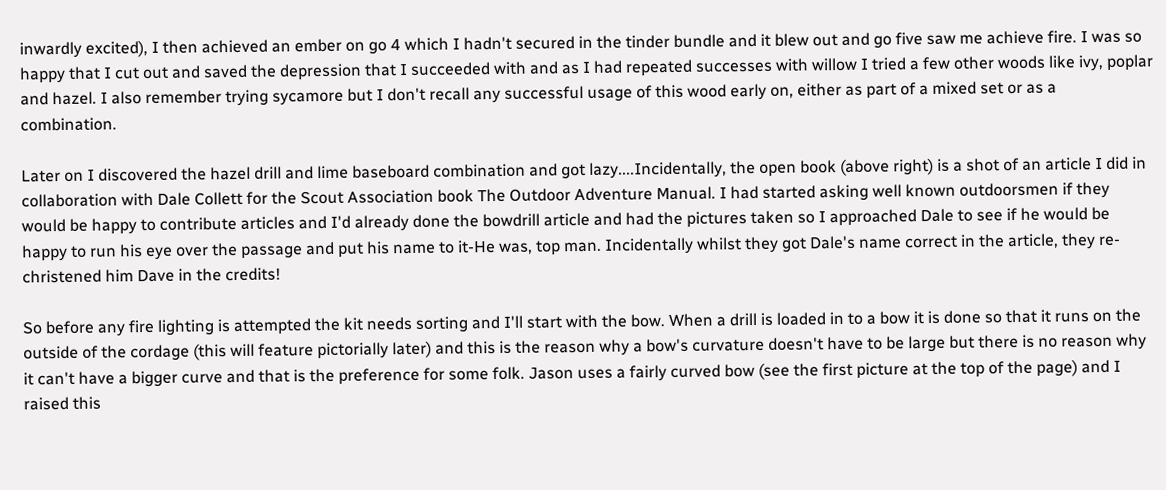inwardly excited), I then achieved an ember on go 4 which I hadn't secured in the tinder bundle and it blew out and go five saw me achieve fire. I was so happy that I cut out and saved the depression that I succeeded with and as I had repeated successes with willow I tried a few other woods like ivy, poplar and hazel. I also remember trying sycamore but I don't recall any successful usage of this wood early on, either as part of a mixed set or as a combination.

Later on I discovered the hazel drill and lime baseboard combination and got lazy....Incidentally, the open book (above right) is a shot of an article I did in collaboration with Dale Collett for the Scout Association book The Outdoor Adventure Manual. I had started asking well known outdoorsmen if they would be happy to contribute articles and I'd already done the bowdrill article and had the pictures taken so I approached Dale to see if he would be happy to run his eye over the passage and put his name to it-He was, top man. Incidentally whilst they got Dale's name correct in the article, they re-christened him Dave in the credits!

So before any fire lighting is attempted the kit needs sorting and I'll start with the bow. When a drill is loaded in to a bow it is done so that it runs on the outside of the cordage (this will feature pictorially later) and this is the reason why a bow's curvature doesn't have to be large but there is no reason why it can't have a bigger curve and that is the preference for some folk. Jason uses a fairly curved bow (see the first picture at the top of the page) and I raised this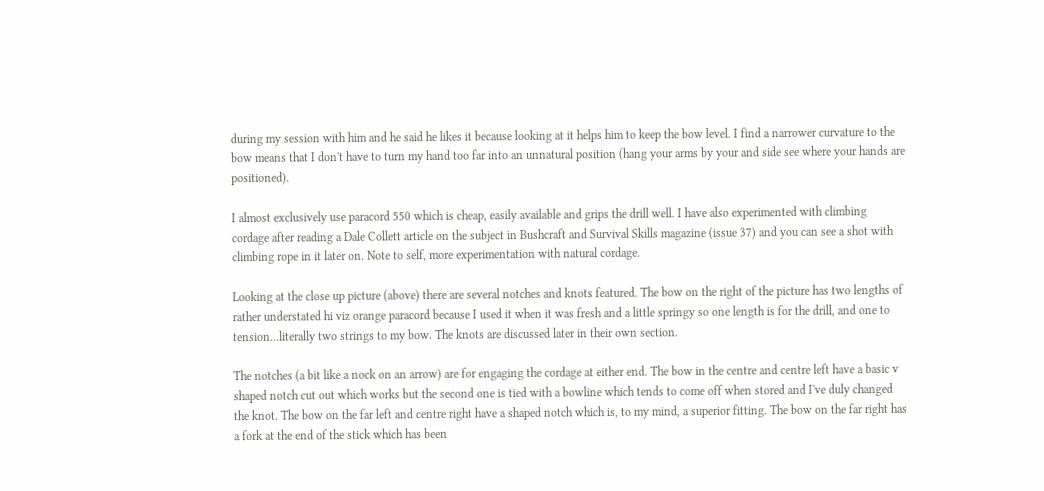during my session with him and he said he likes it because looking at it helps him to keep the bow level. I find a narrower curvature to the bow means that I don't have to turn my hand too far into an unnatural position (hang your arms by your and side see where your hands are positioned).

I almost exclusively use paracord 550 which is cheap, easily available and grips the drill well. I have also experimented with climbing cordage after reading a Dale Collett article on the subject in Bushcraft and Survival Skills magazine (issue 37) and you can see a shot with climbing rope in it later on. Note to self, more experimentation with natural cordage.

Looking at the close up picture (above) there are several notches and knots featured. The bow on the right of the picture has two lengths of rather understated hi viz orange paracord because I used it when it was fresh and a little springy so one length is for the drill, and one to tension...literally two strings to my bow. The knots are discussed later in their own section.

The notches (a bit like a nock on an arrow) are for engaging the cordage at either end. The bow in the centre and centre left have a basic v shaped notch cut out which works but the second one is tied with a bowline which tends to come off when stored and I've duly changed the knot. The bow on the far left and centre right have a shaped notch which is, to my mind, a superior fitting. The bow on the far right has  a fork at the end of the stick which has been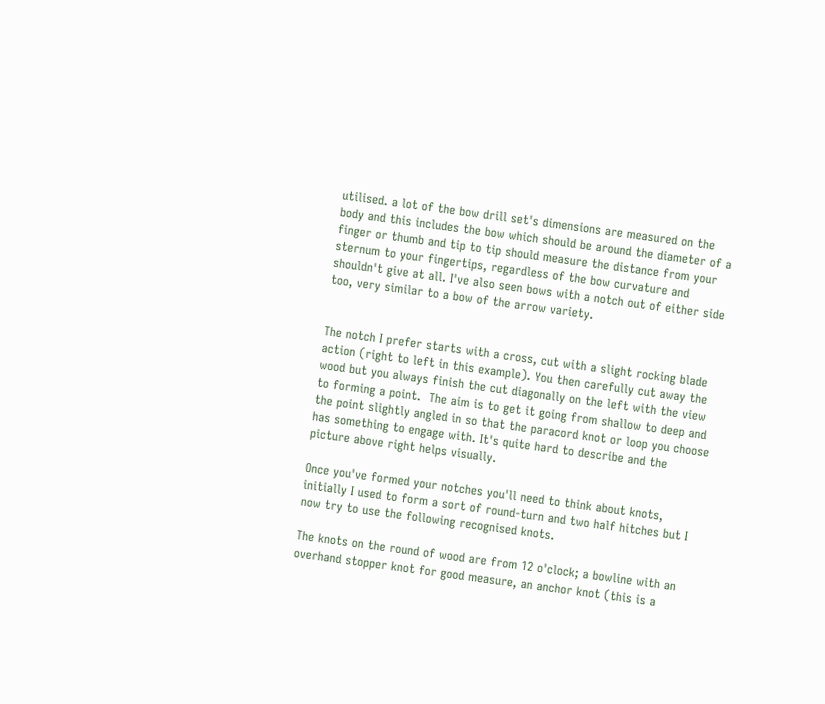utilised. a lot of the bow drill set's dimensions are measured on the body and this includes the bow which should be around the diameter of a finger or thumb and tip to tip should measure the distance from your sternum to your fingertips, regardless of the bow curvature and shouldn't give at all. I've also seen bows with a notch out of either side too, very similar to a bow of the arrow variety.


The notch I prefer starts with a cross, cut with a slight rocking blade action (right to left in this example). You then carefully cut away the wood but you always finish the cut diagonally on the left with the view to forming a point.  The aim is to get it going from shallow to deep and the point slightly angled in so that the paracord knot or loop you choose has something to engage with. It's quite hard to describe and the picture above right helps visually.

Once you've formed your notches you'll need to think about knots, initially I used to form a sort of round-turn and two half hitches but I now try to use the following recognised knots.

The knots on the round of wood are from 12 o'clock; a bowline with an overhand stopper knot for good measure, an anchor knot (this is a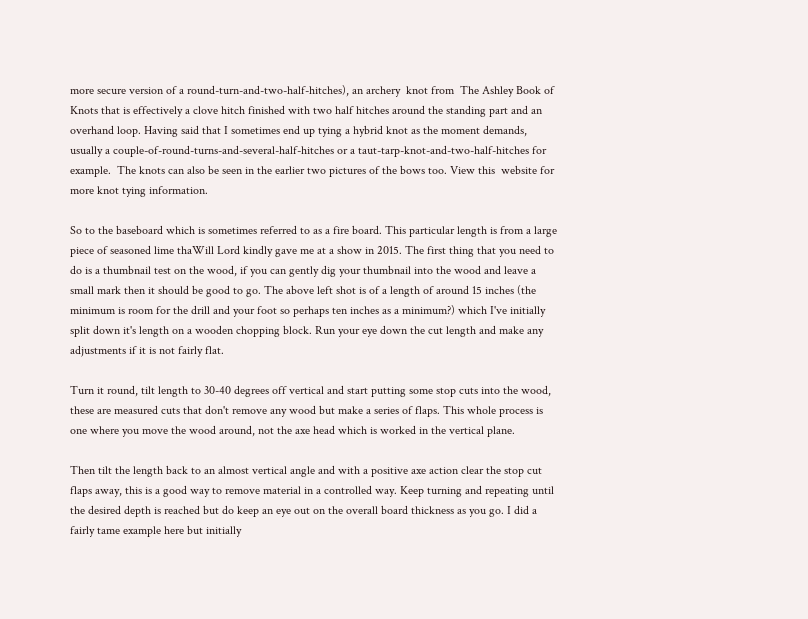more secure version of a round-turn-and-two-half-hitches), an archery  knot from  The Ashley Book of Knots that is effectively a clove hitch finished with two half hitches around the standing part and an overhand loop. Having said that I sometimes end up tying a hybrid knot as the moment demands, usually a couple-of-round-turns-and-several-half-hitches or a taut-tarp-knot-and-two-half-hitches for example.  The knots can also be seen in the earlier two pictures of the bows too. View this  website for more knot tying information.

So to the baseboard which is sometimes referred to as a fire board. This particular length is from a large piece of seasoned lime thaWill Lord kindly gave me at a show in 2015. The first thing that you need to do is a thumbnail test on the wood, if you can gently dig your thumbnail into the wood and leave a small mark then it should be good to go. The above left shot is of a length of around 15 inches (the minimum is room for the drill and your foot so perhaps ten inches as a minimum?) which I've initially split down it's length on a wooden chopping block. Run your eye down the cut length and make any adjustments if it is not fairly flat.

Turn it round, tilt length to 30-40 degrees off vertical and start putting some stop cuts into the wood, these are measured cuts that don't remove any wood but make a series of flaps. This whole process is one where you move the wood around, not the axe head which is worked in the vertical plane.

Then tilt the length back to an almost vertical angle and with a positive axe action clear the stop cut flaps away, this is a good way to remove material in a controlled way. Keep turning and repeating until the desired depth is reached but do keep an eye out on the overall board thickness as you go. I did a fairly tame example here but initially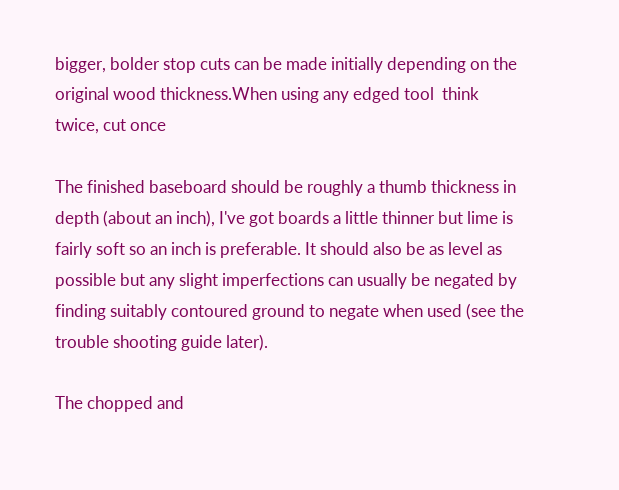bigger, bolder stop cuts can be made initially depending on the original wood thickness.When using any edged tool  think twice, cut once

The finished baseboard should be roughly a thumb thickness in depth (about an inch), I've got boards a little thinner but lime is fairly soft so an inch is preferable. It should also be as level as possible but any slight imperfections can usually be negated by finding suitably contoured ground to negate when used (see the trouble shooting guide later).

The chopped and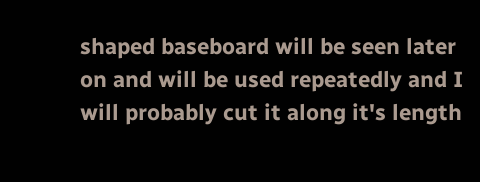shaped baseboard will be seen later on and will be used repeatedly and I will probably cut it along it's length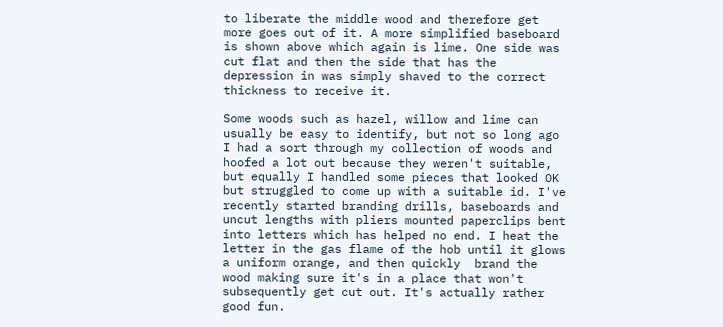to liberate the middle wood and therefore get more goes out of it. A more simplified baseboard is shown above which again is lime. One side was cut flat and then the side that has the depression in was simply shaved to the correct thickness to receive it.

Some woods such as hazel, willow and lime can usually be easy to identify, but not so long ago I had a sort through my collection of woods and hoofed a lot out because they weren't suitable, but equally I handled some pieces that looked OK but struggled to come up with a suitable id. I've recently started branding drills, baseboards and uncut lengths with pliers mounted paperclips bent into letters which has helped no end. I heat the letter in the gas flame of the hob until it glows a uniform orange, and then quickly  brand the wood making sure it's in a place that won't subsequently get cut out. It's actually rather good fun.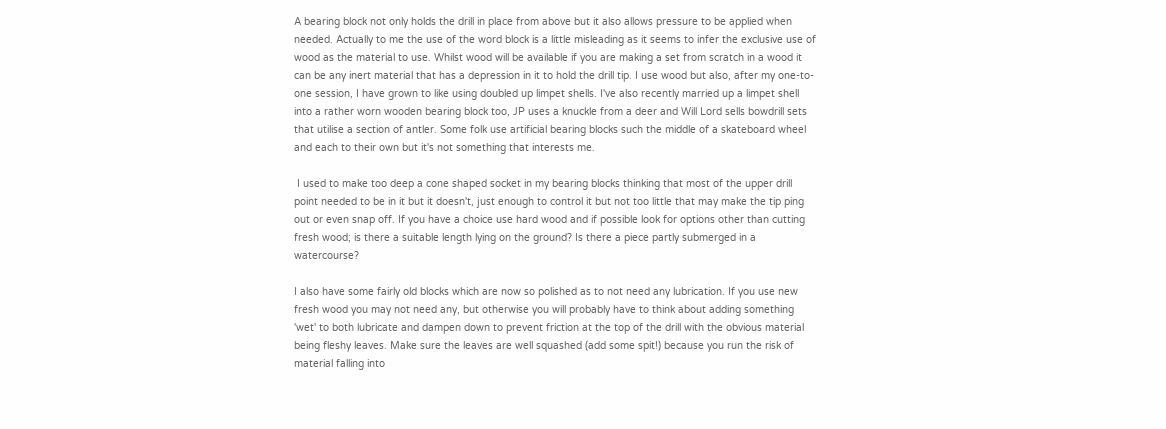A bearing block not only holds the drill in place from above but it also allows pressure to be applied when needed. Actually to me the use of the word block is a little misleading as it seems to infer the exclusive use of wood as the material to use. Whilst wood will be available if you are making a set from scratch in a wood it can be any inert material that has a depression in it to hold the drill tip. I use wood but also, after my one-to-one session, I have grown to like using doubled up limpet shells. I've also recently married up a limpet shell into a rather worn wooden bearing block too, JP uses a knuckle from a deer and Will Lord sells bowdrill sets that utilise a section of antler. Some folk use artificial bearing blocks such the middle of a skateboard wheel and each to their own but it's not something that interests me.

 I used to make too deep a cone shaped socket in my bearing blocks thinking that most of the upper drill point needed to be in it but it doesn't, just enough to control it but not too little that may make the tip ping out or even snap off. If you have a choice use hard wood and if possible look for options other than cutting fresh wood; is there a suitable length lying on the ground? Is there a piece partly submerged in a watercourse?

I also have some fairly old blocks which are now so polished as to not need any lubrication. If you use new fresh wood you may not need any, but otherwise you will probably have to think about adding something 'wet' to both lubricate and dampen down to prevent friction at the top of the drill with the obvious material being fleshy leaves. Make sure the leaves are well squashed (add some spit!) because you run the risk of material falling into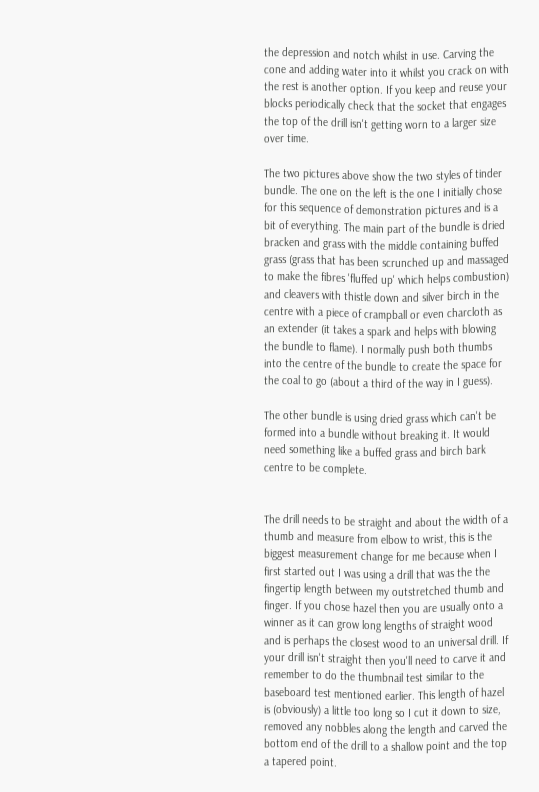the depression and notch whilst in use. Carving the cone and adding water into it whilst you crack on with the rest is another option. If you keep and reuse your blocks periodically check that the socket that engages the top of the drill isn't getting worn to a larger size over time.

The two pictures above show the two styles of tinder bundle. The one on the left is the one I initially chose for this sequence of demonstration pictures and is a bit of everything. The main part of the bundle is dried bracken and grass with the middle containing buffed grass (grass that has been scrunched up and massaged to make the fibres 'fluffed up' which helps combustion) and cleavers with thistle down and silver birch in the centre with a piece of crampball or even charcloth as an extender (it takes a spark and helps with blowing the bundle to flame). I normally push both thumbs into the centre of the bundle to create the space for the coal to go (about a third of the way in I guess).

The other bundle is using dried grass which can't be formed into a bundle without breaking it. It would need something like a buffed grass and birch bark centre to be complete.


The drill needs to be straight and about the width of a thumb and measure from elbow to wrist, this is the biggest measurement change for me because when I first started out I was using a drill that was the the fingertip length between my outstretched thumb and finger. If you chose hazel then you are usually onto a winner as it can grow long lengths of straight wood and is perhaps the closest wood to an universal drill. If your drill isn't straight then you'll need to carve it and remember to do the thumbnail test similar to the baseboard test mentioned earlier. This length of hazel is (obviously) a little too long so I cut it down to size, removed any nobbles along the length and carved the bottom end of the drill to a shallow point and the top a tapered point.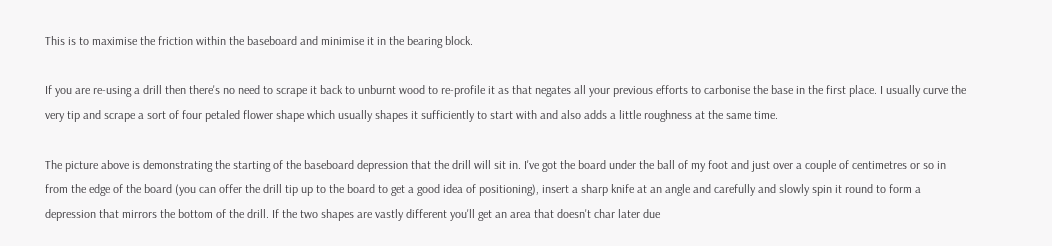This is to maximise the friction within the baseboard and minimise it in the bearing block.

If you are re-using a drill then there's no need to scrape it back to unburnt wood to re-profile it as that negates all your previous efforts to carbonise the base in the first place. I usually curve the very tip and scrape a sort of four petaled flower shape which usually shapes it sufficiently to start with and also adds a little roughness at the same time.

The picture above is demonstrating the starting of the baseboard depression that the drill will sit in. I've got the board under the ball of my foot and just over a couple of centimetres or so in from the edge of the board (you can offer the drill tip up to the board to get a good idea of positioning), insert a sharp knife at an angle and carefully and slowly spin it round to form a depression that mirrors the bottom of the drill. If the two shapes are vastly different you'll get an area that doesn't char later due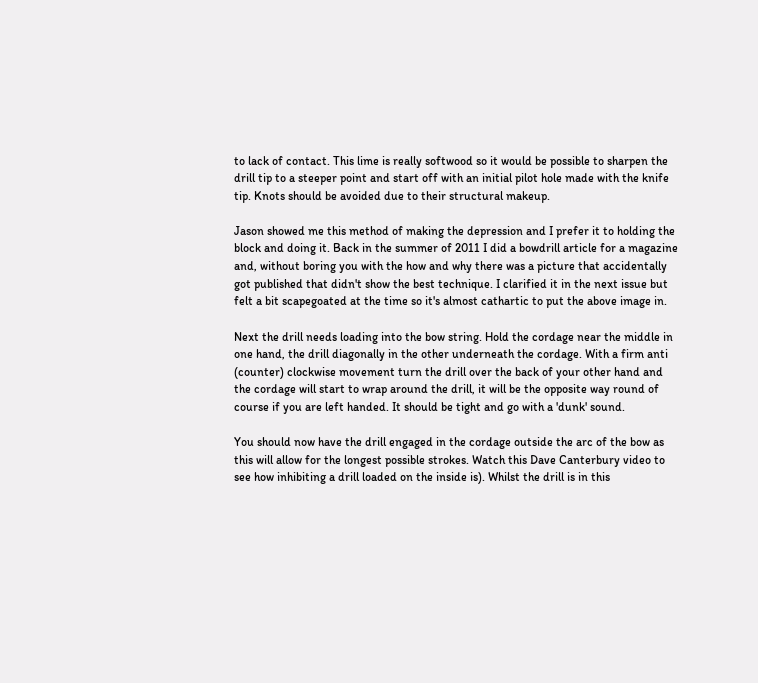to lack of contact. This lime is really softwood so it would be possible to sharpen the drill tip to a steeper point and start off with an initial pilot hole made with the knife tip. Knots should be avoided due to their structural makeup.

Jason showed me this method of making the depression and I prefer it to holding the block and doing it. Back in the summer of 2011 I did a bowdrill article for a magazine and, without boring you with the how and why there was a picture that accidentally got published that didn't show the best technique. I clarified it in the next issue but felt a bit scapegoated at the time so it's almost cathartic to put the above image in.

Next the drill needs loading into the bow string. Hold the cordage near the middle in one hand, the drill diagonally in the other underneath the cordage. With a firm anti (counter) clockwise movement turn the drill over the back of your other hand and the cordage will start to wrap around the drill, it will be the opposite way round of course if you are left handed. It should be tight and go with a 'dunk' sound.

You should now have the drill engaged in the cordage outside the arc of the bow as this will allow for the longest possible strokes. Watch this Dave Canterbury video to see how inhibiting a drill loaded on the inside is). Whilst the drill is in this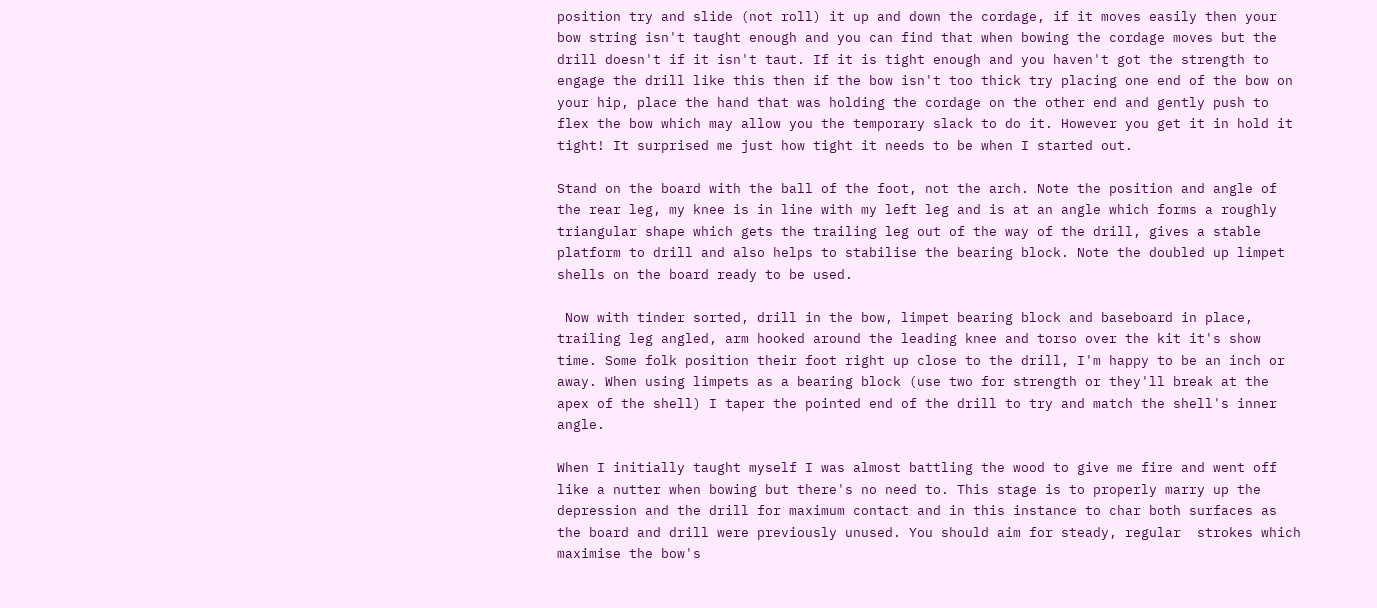position try and slide (not roll) it up and down the cordage, if it moves easily then your bow string isn't taught enough and you can find that when bowing the cordage moves but the drill doesn't if it isn't taut. If it is tight enough and you haven't got the strength to engage the drill like this then if the bow isn't too thick try placing one end of the bow on your hip, place the hand that was holding the cordage on the other end and gently push to flex the bow which may allow you the temporary slack to do it. However you get it in hold it tight! It surprised me just how tight it needs to be when I started out.

Stand on the board with the ball of the foot, not the arch. Note the position and angle of the rear leg, my knee is in line with my left leg and is at an angle which forms a roughly triangular shape which gets the trailing leg out of the way of the drill, gives a stable platform to drill and also helps to stabilise the bearing block. Note the doubled up limpet shells on the board ready to be used.

 Now with tinder sorted, drill in the bow, limpet bearing block and baseboard in place, trailing leg angled, arm hooked around the leading knee and torso over the kit it's show time. Some folk position their foot right up close to the drill, I'm happy to be an inch or away. When using limpets as a bearing block (use two for strength or they'll break at the apex of the shell) I taper the pointed end of the drill to try and match the shell's inner angle.

When I initially taught myself I was almost battling the wood to give me fire and went off like a nutter when bowing but there's no need to. This stage is to properly marry up the depression and the drill for maximum contact and in this instance to char both surfaces as the board and drill were previously unused. You should aim for steady, regular  strokes which maximise the bow's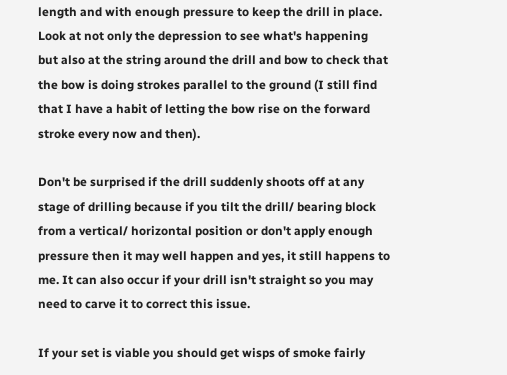length and with enough pressure to keep the drill in place. Look at not only the depression to see what's happening but also at the string around the drill and bow to check that the bow is doing strokes parallel to the ground (I still find that I have a habit of letting the bow rise on the forward stroke every now and then).

Don't be surprised if the drill suddenly shoots off at any stage of drilling because if you tilt the drill/ bearing block from a vertical/ horizontal position or don't apply enough pressure then it may well happen and yes, it still happens to me. It can also occur if your drill isn't straight so you may need to carve it to correct this issue.

If your set is viable you should get wisps of smoke fairly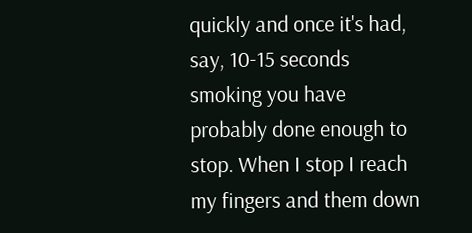quickly and once it's had, say, 10-15 seconds smoking you have probably done enough to stop. When I stop I reach my fingers and them down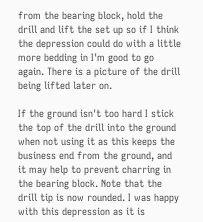from the bearing block, hold the drill and lift the set up so if I think the depression could do with a little more bedding in I'm good to go again. There is a picture of the drill being lifted later on.

If the ground isn't too hard I stick the top of the drill into the ground when not using it as this keeps the business end from the ground, and it may help to prevent charring in the bearing block. Note that the drill tip is now rounded. I was happy with this depression as it is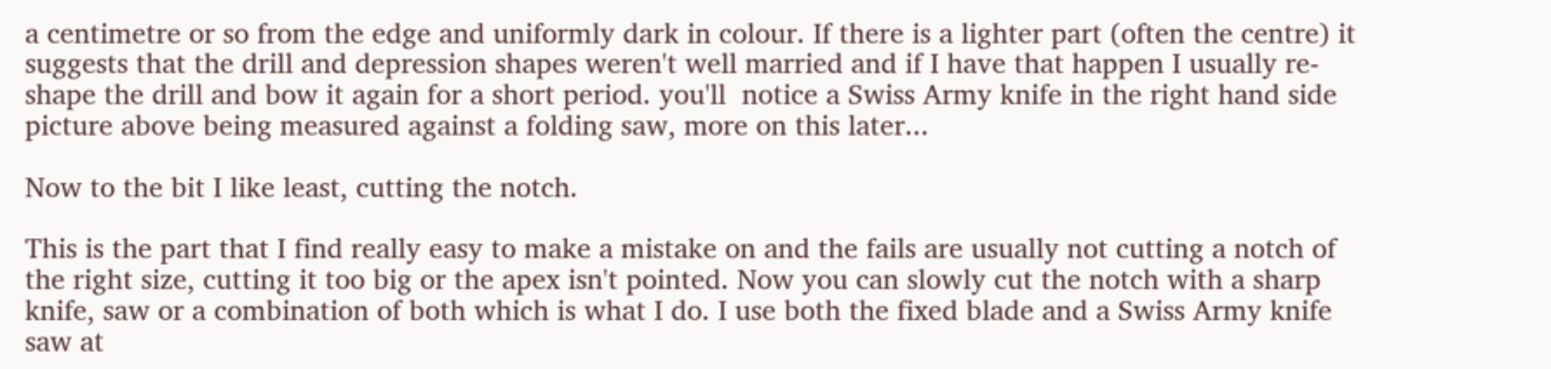a centimetre or so from the edge and uniformly dark in colour. If there is a lighter part (often the centre) it suggests that the drill and depression shapes weren't well married and if I have that happen I usually re-shape the drill and bow it again for a short period. you'll  notice a Swiss Army knife in the right hand side picture above being measured against a folding saw, more on this later...

Now to the bit I like least, cutting the notch.

This is the part that I find really easy to make a mistake on and the fails are usually not cutting a notch of the right size, cutting it too big or the apex isn't pointed. Now you can slowly cut the notch with a sharp knife, saw or a combination of both which is what I do. I use both the fixed blade and a Swiss Army knife saw at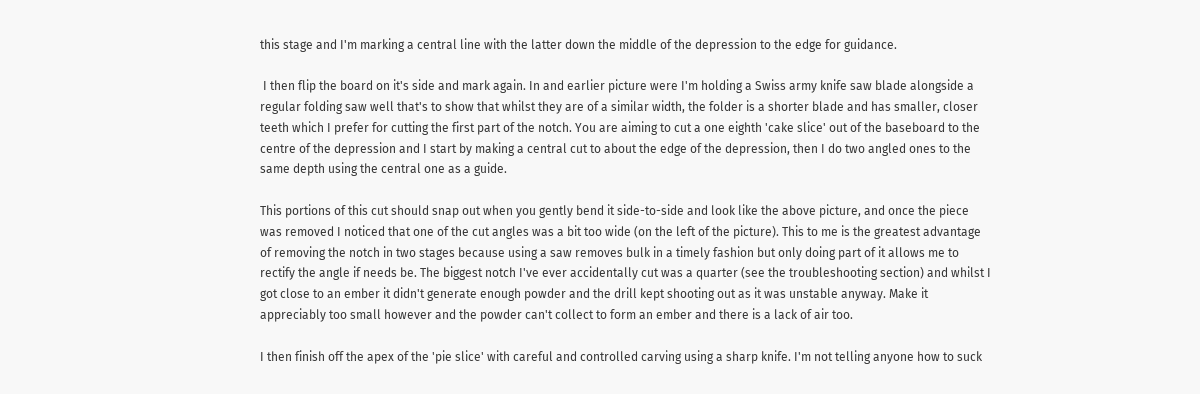this stage and I'm marking a central line with the latter down the middle of the depression to the edge for guidance.

 I then flip the board on it's side and mark again. In and earlier picture were I'm holding a Swiss army knife saw blade alongside a regular folding saw well that's to show that whilst they are of a similar width, the folder is a shorter blade and has smaller, closer teeth which I prefer for cutting the first part of the notch. You are aiming to cut a one eighth 'cake slice' out of the baseboard to the centre of the depression and I start by making a central cut to about the edge of the depression, then I do two angled ones to the same depth using the central one as a guide.

This portions of this cut should snap out when you gently bend it side-to-side and look like the above picture, and once the piece was removed I noticed that one of the cut angles was a bit too wide (on the left of the picture). This to me is the greatest advantage of removing the notch in two stages because using a saw removes bulk in a timely fashion but only doing part of it allows me to rectify the angle if needs be. The biggest notch I've ever accidentally cut was a quarter (see the troubleshooting section) and whilst I got close to an ember it didn't generate enough powder and the drill kept shooting out as it was unstable anyway. Make it appreciably too small however and the powder can't collect to form an ember and there is a lack of air too.

I then finish off the apex of the 'pie slice' with careful and controlled carving using a sharp knife. I'm not telling anyone how to suck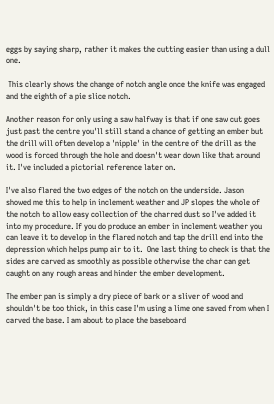eggs by saying sharp, rather it makes the cutting easier than using a dull one.

 This clearly shows the change of notch angle once the knife was engaged and the eighth of a pie slice notch.

Another reason for only using a saw halfway is that if one saw cut goes just past the centre you'll still stand a chance of getting an ember but the drill will often develop a 'nipple' in the centre of the drill as the wood is forced through the hole and doesn't wear down like that around it. I've included a pictorial reference later on.

I've also flared the two edges of the notch on the underside. Jason showed me this to help in inclement weather and JP slopes the whole of the notch to allow easy collection of the charred dust so I've added it into my procedure. If you do produce an ember in inclement weather you can leave it to develop in the flared notch and tap the drill end into the depression which helps pump air to it.  One last thing to check is that the sides are carved as smoothly as possible otherwise the char can get caught on any rough areas and hinder the ember development.

The ember pan is simply a dry piece of bark or a sliver of wood and shouldn't be too thick, in this case I'm using a lime one saved from when I carved the base. I am about to place the baseboard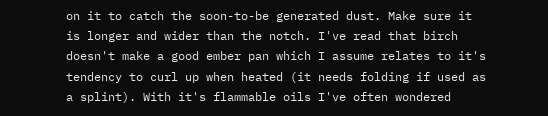on it to catch the soon-to-be generated dust. Make sure it is longer and wider than the notch. I've read that birch doesn't make a good ember pan which I assume relates to it's tendency to curl up when heated (it needs folding if used as a splint). With it's flammable oils I've often wondered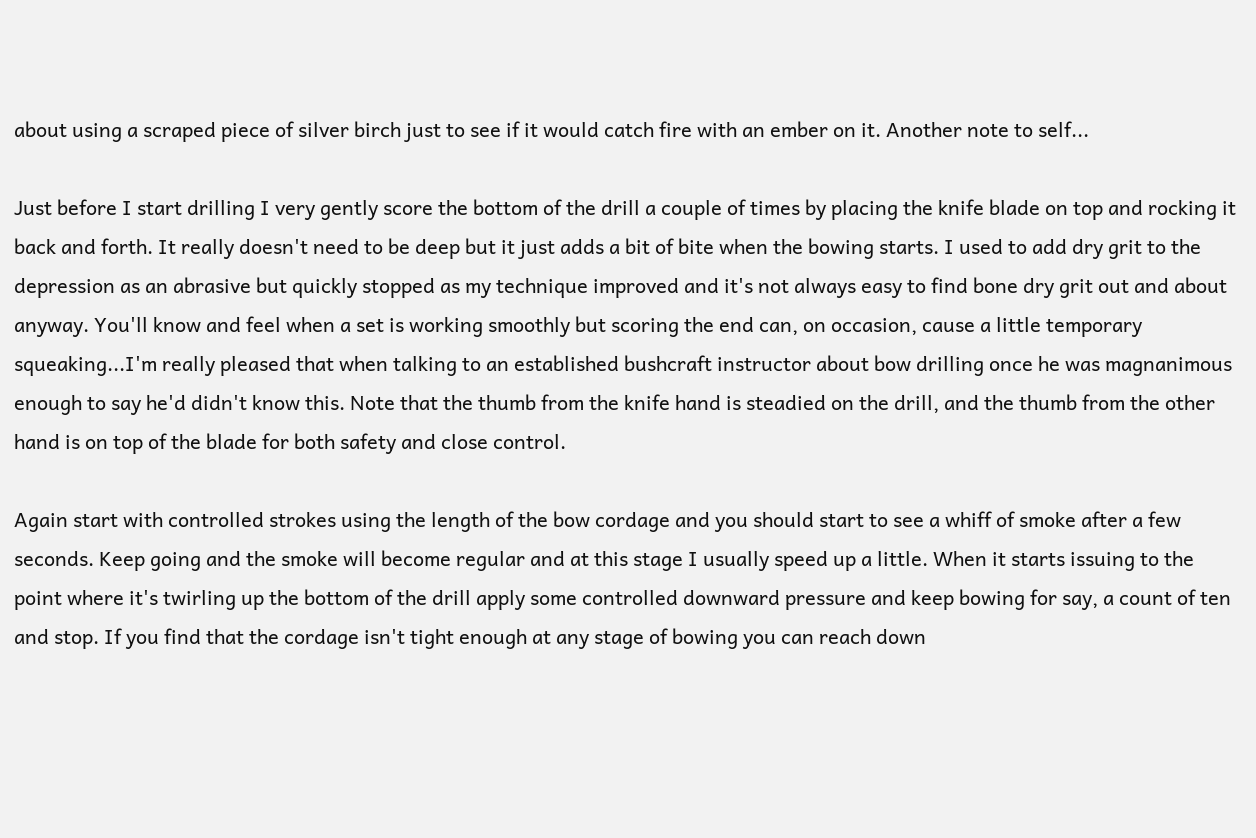about using a scraped piece of silver birch just to see if it would catch fire with an ember on it. Another note to self...

Just before I start drilling I very gently score the bottom of the drill a couple of times by placing the knife blade on top and rocking it back and forth. It really doesn't need to be deep but it just adds a bit of bite when the bowing starts. I used to add dry grit to the depression as an abrasive but quickly stopped as my technique improved and it's not always easy to find bone dry grit out and about anyway. You'll know and feel when a set is working smoothly but scoring the end can, on occasion, cause a little temporary squeaking...I'm really pleased that when talking to an established bushcraft instructor about bow drilling once he was magnanimous enough to say he'd didn't know this. Note that the thumb from the knife hand is steadied on the drill, and the thumb from the other hand is on top of the blade for both safety and close control.

Again start with controlled strokes using the length of the bow cordage and you should start to see a whiff of smoke after a few seconds. Keep going and the smoke will become regular and at this stage I usually speed up a little. When it starts issuing to the point where it's twirling up the bottom of the drill apply some controlled downward pressure and keep bowing for say, a count of ten and stop. If you find that the cordage isn't tight enough at any stage of bowing you can reach down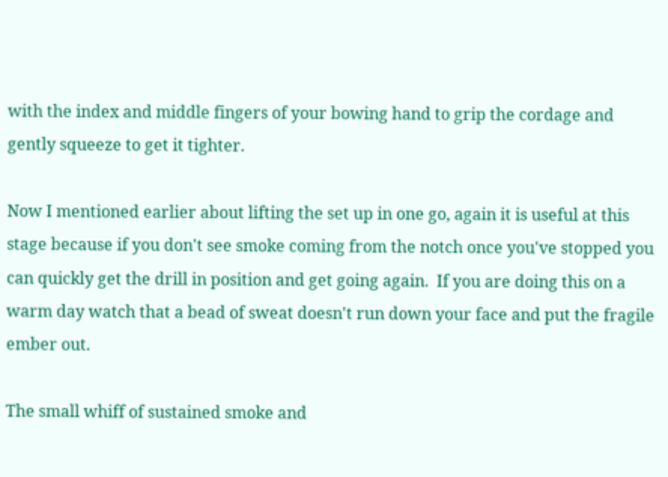with the index and middle fingers of your bowing hand to grip the cordage and gently squeeze to get it tighter.

Now I mentioned earlier about lifting the set up in one go, again it is useful at this stage because if you don't see smoke coming from the notch once you've stopped you can quickly get the drill in position and get going again.  If you are doing this on a warm day watch that a bead of sweat doesn't run down your face and put the fragile ember out.

The small whiff of sustained smoke and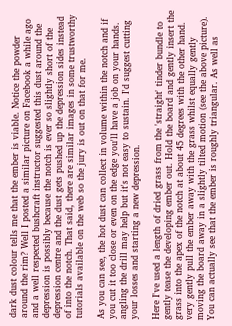dark dust colour tells me that the ember is viable. Notice the powder around the rim? Well I posted a similar picture on Facebook a while ago and a well respected bushcraft instructor suggested this dust around the depression is possibly because the notch is ever so slightly short of the depression centre and the dust gets pushed up the depression sides instead of into the notch. That said, there are similar images in some trustworthy tutorials available on the web so the jury is out on that for me.

As you can see, the hot dust can collect in volume within the notch and if you cut it too close or even on the edge you'll have a job on your hands. angling the drill may help but it's not easy to sustain. I'd suggest cutting your losses and starting a new depression.

Here I've used a length of dried grass from the 'straight' tinder bundle to gently tease the developing ember out. Hold the board and gently insert the grass into the apex of the notch at about 45 degrees with the other hand. very gently pull the ember away with the grass whilst equally gently moving the board away in a slightly tilted motion (see the above picture). You can actually see that the ember is roughly triangular. As well as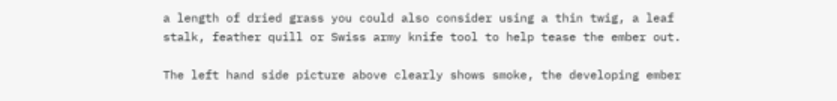a length of dried grass you could also consider using a thin twig, a leaf stalk, feather quill or Swiss army knife tool to help tease the ember out.

The left hand side picture above clearly shows smoke, the developing ember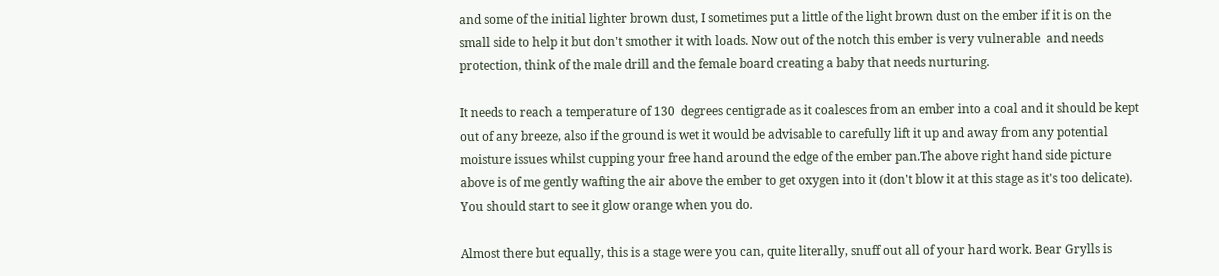and some of the initial lighter brown dust, I sometimes put a little of the light brown dust on the ember if it is on the small side to help it but don't smother it with loads. Now out of the notch this ember is very vulnerable  and needs protection, think of the male drill and the female board creating a baby that needs nurturing.

It needs to reach a temperature of 130  degrees centigrade as it coalesces from an ember into a coal and it should be kept out of any breeze, also if the ground is wet it would be advisable to carefully lift it up and away from any potential moisture issues whilst cupping your free hand around the edge of the ember pan.The above right hand side picture above is of me gently wafting the air above the ember to get oxygen into it (don't blow it at this stage as it's too delicate). You should start to see it glow orange when you do.

Almost there but equally, this is a stage were you can, quite literally, snuff out all of your hard work. Bear Grylls is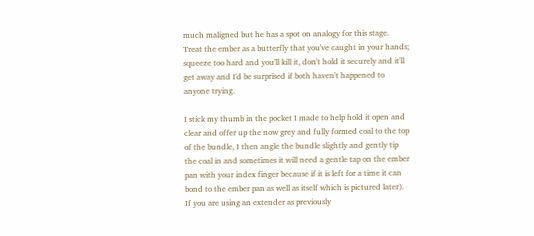much maligned but he has a spot on analogy for this stage. Treat the ember as a butterfly that you've caught in your hands; squeeze too hard and you'll kill it, don't hold it securely and it'll get away and I'd be surprised if both haven't happened to anyone trying.

I stick my thumb in the pocket I made to help hold it open and clear and offer up the now grey and fully formed coal to the top of the bundle, I then angle the bundle slightly and gently tip the coal in and sometimes it will need a gentle tap on the ember pan with your index finger because if it is left for a time it can bond to the ember pan as well as itself which is pictured later). If you are using an extender as previously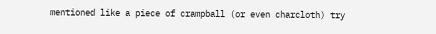mentioned like a piece of crampball (or even charcloth) try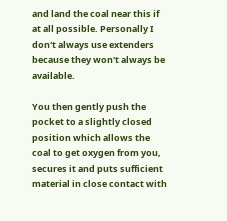and land the coal near this if at all possible. Personally I don't always use extenders because they won't always be available.

You then gently push the pocket to a slightly closed position which allows the coal to get oxygen from you, secures it and puts sufficient material in close contact with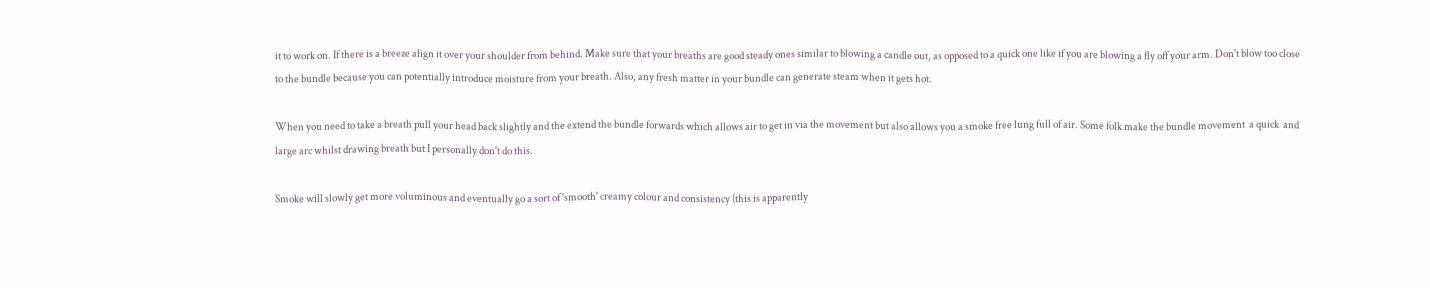it to work on. If there is a breeze align it over your shoulder from behind. Make sure that your breaths are good steady ones similar to blowing a candle out, as opposed to a quick one like if you are blowing a fly off your arm. Don't blow too close to the bundle because you can potentially introduce moisture from your breath. Also, any fresh matter in your bundle can generate steam when it gets hot.

When you need to take a breath pull your head back slightly and the extend the bundle forwards which allows air to get in via the movement but also allows you a smoke free lung full of air. Some folk make the bundle movement  a quick  and large arc whilst drawing breath but I personally don't do this.

Smoke will slowly get more voluminous and eventually go a sort of 'smooth' creamy colour and consistency (this is apparently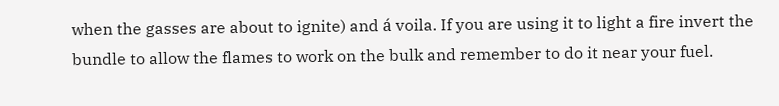when the gasses are about to ignite) and á voila. If you are using it to light a fire invert the bundle to allow the flames to work on the bulk and remember to do it near your fuel.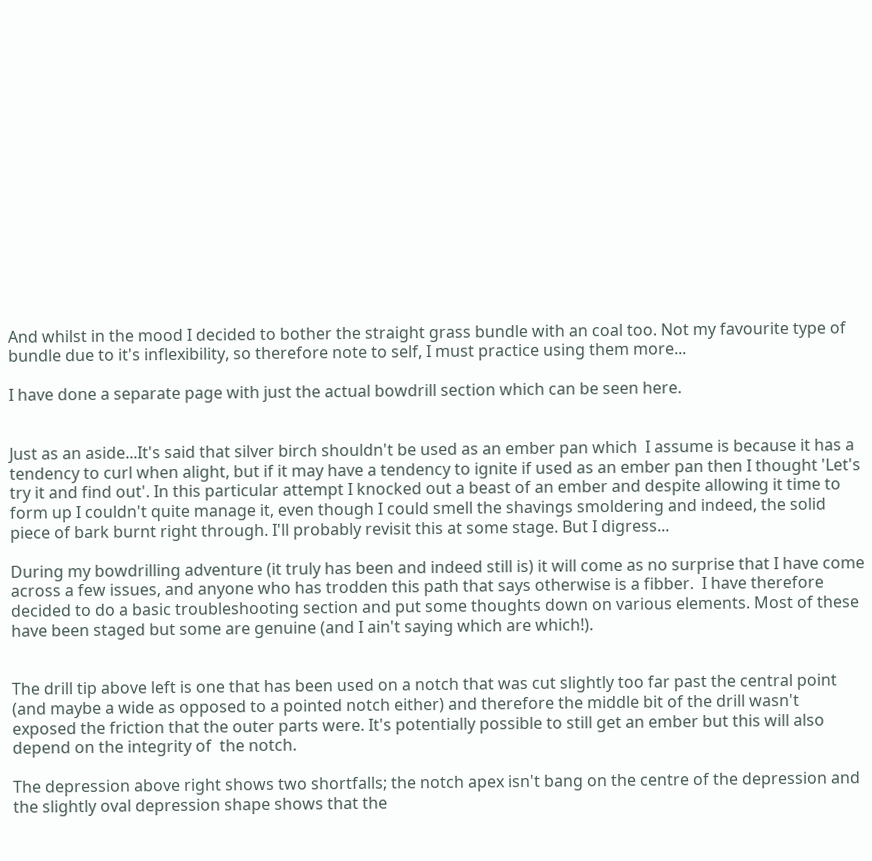And whilst in the mood I decided to bother the straight grass bundle with an coal too. Not my favourite type of bundle due to it's inflexibility, so therefore note to self, I must practice using them more...

I have done a separate page with just the actual bowdrill section which can be seen here.


Just as an aside...It's said that silver birch shouldn't be used as an ember pan which  I assume is because it has a tendency to curl when alight, but if it may have a tendency to ignite if used as an ember pan then I thought 'Let's try it and find out'. In this particular attempt I knocked out a beast of an ember and despite allowing it time to form up I couldn't quite manage it, even though I could smell the shavings smoldering and indeed, the solid piece of bark burnt right through. I'll probably revisit this at some stage. But I digress...

During my bowdrilling adventure (it truly has been and indeed still is) it will come as no surprise that I have come across a few issues, and anyone who has trodden this path that says otherwise is a fibber.  I have therefore decided to do a basic troubleshooting section and put some thoughts down on various elements. Most of these have been staged but some are genuine (and I ain't saying which are which!).


The drill tip above left is one that has been used on a notch that was cut slightly too far past the central point (and maybe a wide as opposed to a pointed notch either) and therefore the middle bit of the drill wasn't exposed the friction that the outer parts were. It's potentially possible to still get an ember but this will also depend on the integrity of  the notch.

The depression above right shows two shortfalls; the notch apex isn't bang on the centre of the depression and the slightly oval depression shape shows that the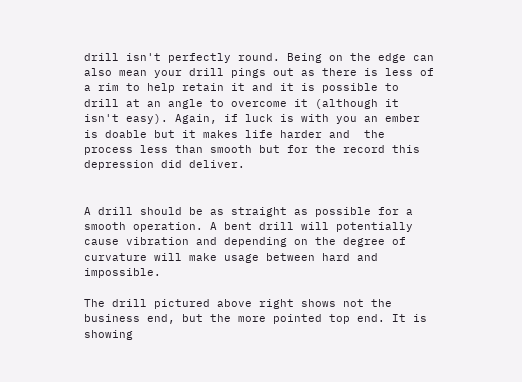drill isn't perfectly round. Being on the edge can also mean your drill pings out as there is less of a rim to help retain it and it is possible to drill at an angle to overcome it (although it isn't easy). Again, if luck is with you an ember is doable but it makes life harder and  the process less than smooth but for the record this depression did deliver.


A drill should be as straight as possible for a smooth operation. A bent drill will potentially cause vibration and depending on the degree of curvature will make usage between hard and impossible.

The drill pictured above right shows not the business end, but the more pointed top end. It is showing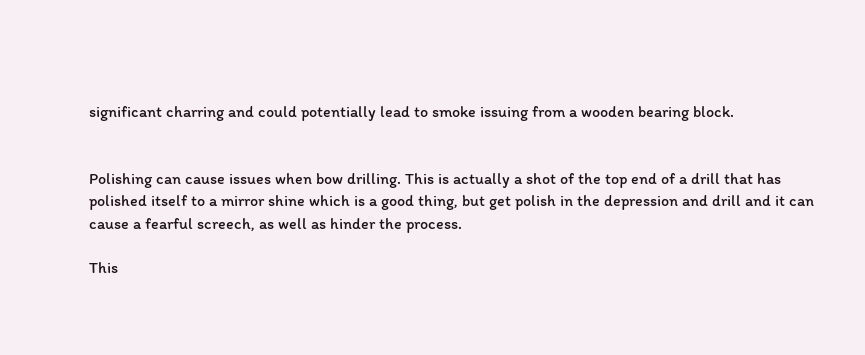significant charring and could potentially lead to smoke issuing from a wooden bearing block.


Polishing can cause issues when bow drilling. This is actually a shot of the top end of a drill that has polished itself to a mirror shine which is a good thing, but get polish in the depression and drill and it can cause a fearful screech, as well as hinder the process.

This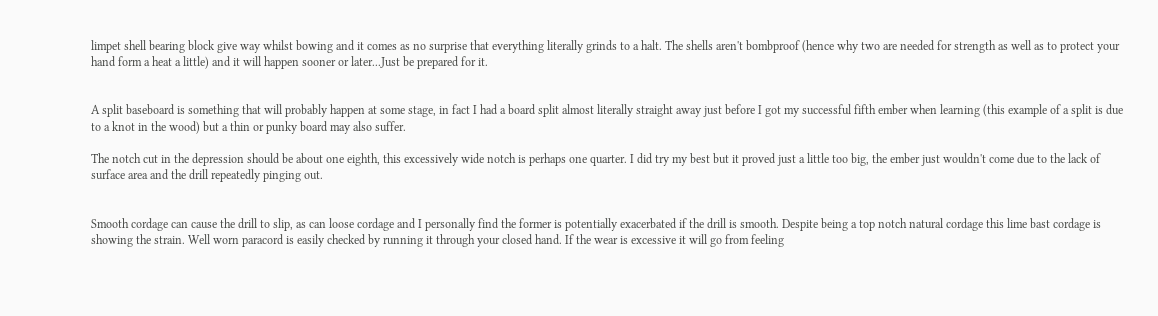limpet shell bearing block give way whilst bowing and it comes as no surprise that everything literally grinds to a halt. The shells aren't bombproof (hence why two are needed for strength as well as to protect your hand form a heat a little) and it will happen sooner or later...Just be prepared for it.


A split baseboard is something that will probably happen at some stage, in fact I had a board split almost literally straight away just before I got my successful fifth ember when learning (this example of a split is due to a knot in the wood) but a thin or punky board may also suffer.

The notch cut in the depression should be about one eighth, this excessively wide notch is perhaps one quarter. I did try my best but it proved just a little too big, the ember just wouldn't come due to the lack of surface area and the drill repeatedly pinging out.


Smooth cordage can cause the drill to slip, as can loose cordage and I personally find the former is potentially exacerbated if the drill is smooth. Despite being a top notch natural cordage this lime bast cordage is showing the strain. Well worn paracord is easily checked by running it through your closed hand. If the wear is excessive it will go from feeling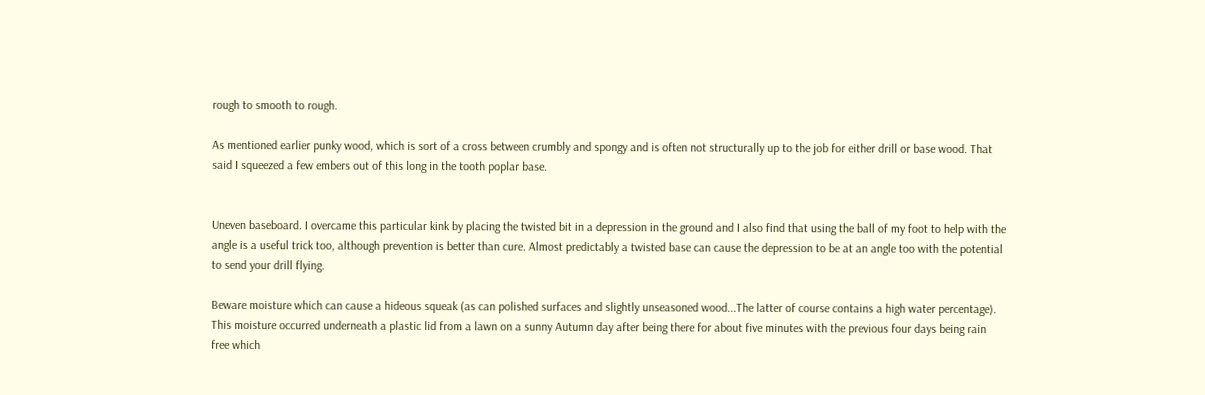rough to smooth to rough.

As mentioned earlier punky wood, which is sort of a cross between crumbly and spongy and is often not structurally up to the job for either drill or base wood. That said I squeezed a few embers out of this long in the tooth poplar base.


Uneven baseboard. I overcame this particular kink by placing the twisted bit in a depression in the ground and I also find that using the ball of my foot to help with the angle is a useful trick too, although prevention is better than cure. Almost predictably a twisted base can cause the depression to be at an angle too with the potential to send your drill flying.

Beware moisture which can cause a hideous squeak (as can polished surfaces and slightly unseasoned wood...The latter of course contains a high water percentage). This moisture occurred underneath a plastic lid from a lawn on a sunny Autumn day after being there for about five minutes with the previous four days being rain free which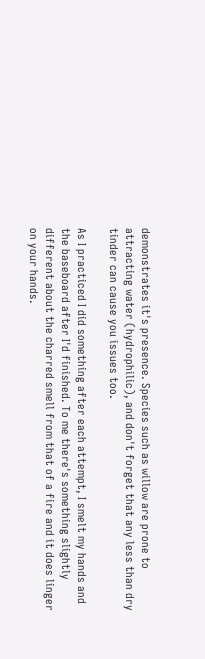demonstrates it's presence. Species such as willow are prone to attracting water (hydrophilic), and don't forget that any less than dry tinder can cause you issues too.

As I practiced I did something after each attempt, I smelt my hands and the baseboard after I'd finished. To me there's something slightly different about the charred smell from that of a fire and it does linger on your hands.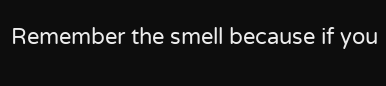Remember the smell because if you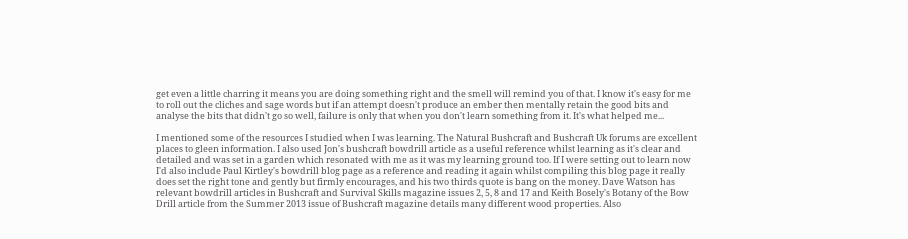get even a little charring it means you are doing something right and the smell will remind you of that. I know it's easy for me to roll out the cliches and sage words but if an attempt doesn't produce an ember then mentally retain the good bits and analyse the bits that didn't go so well, failure is only that when you don't learn something from it. It's what helped me...

I mentioned some of the resources I studied when I was learning. The Natural Bushcraft and Bushcraft Uk forums are excellent places to gleen information. I also used Jon's bushcraft bowdrill article as a useful reference whilst learning as it's clear and detailed and was set in a garden which resonated with me as it was my learning ground too. If I were setting out to learn now I'd also include Paul Kirtley's bowdrill blog page as a reference and reading it again whilst compiling this blog page it really does set the right tone and gently but firmly encourages, and his two thirds quote is bang on the money. Dave Watson has relevant bowdrill articles in Bushcraft and Survival Skills magazine issues 2, 5, 8 and 17 and Keith Bosely's Botany of the Bow Drill article from the Summer 2013 issue of Bushcraft magazine details many different wood properties. Also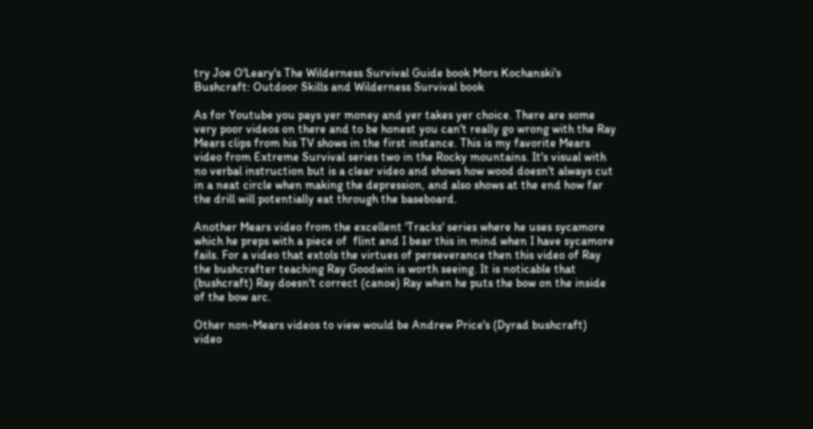try Joe O'Leary's The Wilderness Survival Guide book Mors Kochanski's Bushcraft: Outdoor Skills and Wilderness Survival book

As for Youtube you pays yer money and yer takes yer choice. There are some very poor videos on there and to be honest you can't really go wrong with the Ray Mears clips from his TV shows in the first instance. This is my favorite Mears video from Extreme Survival series two in the Rocky mountains. It's visual with no verbal instruction but is a clear video and shows how wood doesn't always cut in a neat circle when making the depression, and also shows at the end how far the drill will potentially eat through the baseboard.

Another Mears video from the excellent 'Tracks' series where he uses sycamore which he preps with a piece of  flint and I bear this in mind when I have sycamore fails. For a video that extols the virtues of perseverance then this video of Ray the bushcrafter teaching Ray Goodwin is worth seeing. It is noticable that (bushcraft) Ray doesn't correct (canoe) Ray when he puts the bow on the inside of the bow arc.

Other non-Mears videos to view would be Andrew Price's (Dyrad bushcraft)  video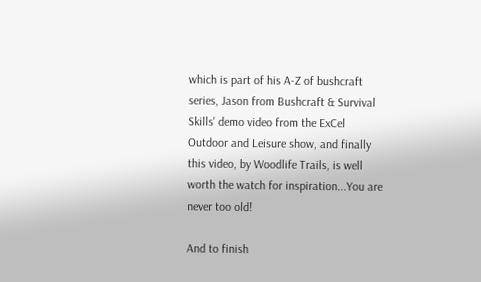which is part of his A-Z of bushcraft series, Jason from Bushcraft & Survival Skills' demo video from the ExCel Outdoor and Leisure show, and finally this video, by Woodlife Trails, is well worth the watch for inspiration...You are never too old!

And to finish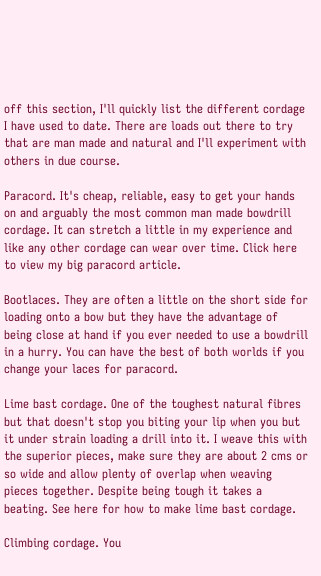off this section, I'll quickly list the different cordage I have used to date. There are loads out there to try that are man made and natural and I'll experiment with others in due course.

Paracord. It's cheap, reliable, easy to get your hands on and arguably the most common man made bowdrill cordage. It can stretch a little in my experience and like any other cordage can wear over time. Click here to view my big paracord article.

Bootlaces. They are often a little on the short side for loading onto a bow but they have the advantage of being close at hand if you ever needed to use a bowdrill in a hurry. You can have the best of both worlds if you change your laces for paracord.

Lime bast cordage. One of the toughest natural fibres but that doesn't stop you biting your lip when you but it under strain loading a drill into it. I weave this with the superior pieces, make sure they are about 2 cms or so wide and allow plenty of overlap when weaving pieces together. Despite being tough it takes a beating. See here for how to make lime bast cordage.

Climbing cordage. You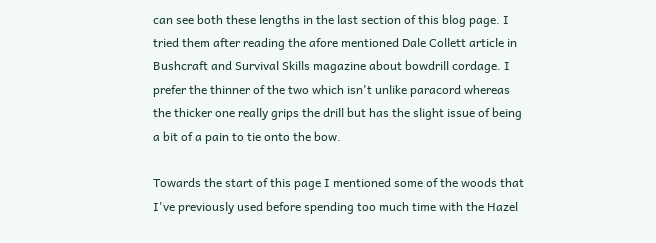can see both these lengths in the last section of this blog page. I tried them after reading the afore mentioned Dale Collett article in Bushcraft and Survival Skills magazine about bowdrill cordage. I prefer the thinner of the two which isn't unlike paracord whereas the thicker one really grips the drill but has the slight issue of being a bit of a pain to tie onto the bow.

Towards the start of this page I mentioned some of the woods that I've previously used before spending too much time with the Hazel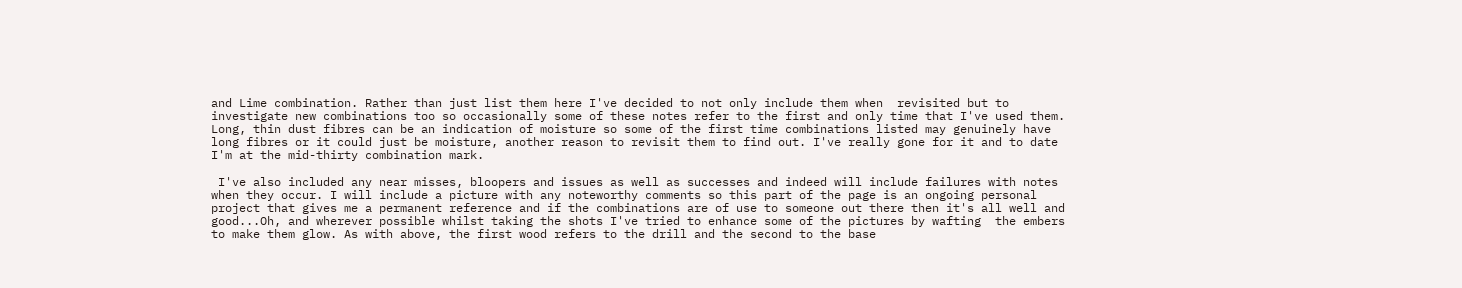and Lime combination. Rather than just list them here I've decided to not only include them when  revisited but to investigate new combinations too so occasionally some of these notes refer to the first and only time that I've used them. Long, thin dust fibres can be an indication of moisture so some of the first time combinations listed may genuinely have long fibres or it could just be moisture, another reason to revisit them to find out. I've really gone for it and to date I'm at the mid-thirty combination mark.

 I've also included any near misses, bloopers and issues as well as successes and indeed will include failures with notes when they occur. I will include a picture with any noteworthy comments so this part of the page is an ongoing personal project that gives me a permanent reference and if the combinations are of use to someone out there then it's all well and good...Oh, and wherever possible whilst taking the shots I've tried to enhance some of the pictures by wafting  the embers to make them glow. As with above, the first wood refers to the drill and the second to the base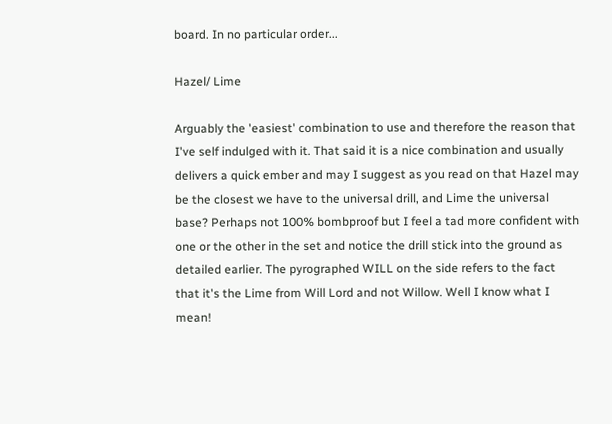board. In no particular order...

Hazel/ Lime

Arguably the 'easiest' combination to use and therefore the reason that I've self indulged with it. That said it is a nice combination and usually delivers a quick ember and may I suggest as you read on that Hazel may be the closest we have to the universal drill, and Lime the universal base? Perhaps not 100% bombproof but I feel a tad more confident with one or the other in the set and notice the drill stick into the ground as detailed earlier. The pyrographed WILL on the side refers to the fact that it's the Lime from Will Lord and not Willow. Well I know what I mean!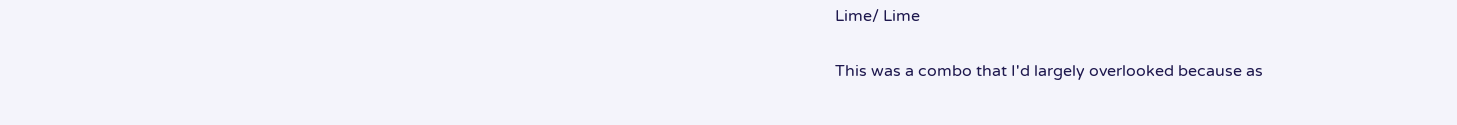Lime/ Lime

This was a combo that I'd largely overlooked because as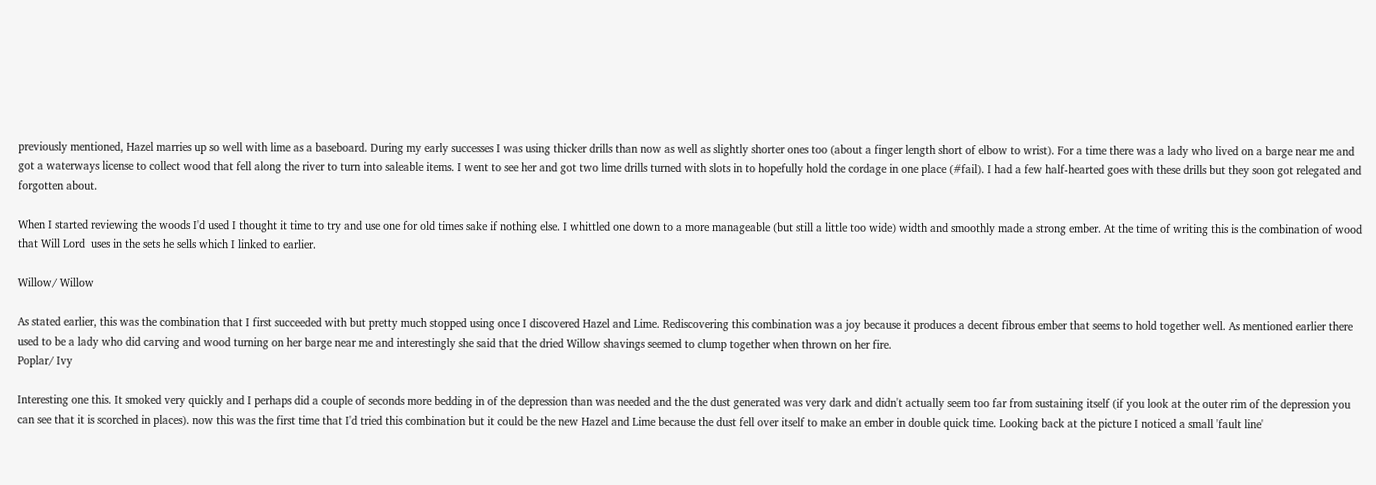previously mentioned, Hazel marries up so well with lime as a baseboard. During my early successes I was using thicker drills than now as well as slightly shorter ones too (about a finger length short of elbow to wrist). For a time there was a lady who lived on a barge near me and got a waterways license to collect wood that fell along the river to turn into saleable items. I went to see her and got two lime drills turned with slots in to hopefully hold the cordage in one place (#fail). I had a few half-hearted goes with these drills but they soon got relegated and forgotten about.

When I started reviewing the woods I'd used I thought it time to try and use one for old times sake if nothing else. I whittled one down to a more manageable (but still a little too wide) width and smoothly made a strong ember. At the time of writing this is the combination of wood that Will Lord  uses in the sets he sells which I linked to earlier.

Willow/ Willow

As stated earlier, this was the combination that I first succeeded with but pretty much stopped using once I discovered Hazel and Lime. Rediscovering this combination was a joy because it produces a decent fibrous ember that seems to hold together well. As mentioned earlier there used to be a lady who did carving and wood turning on her barge near me and interestingly she said that the dried Willow shavings seemed to clump together when thrown on her fire.
Poplar/ Ivy

Interesting one this. It smoked very quickly and I perhaps did a couple of seconds more bedding in of the depression than was needed and the the dust generated was very dark and didn't actually seem too far from sustaining itself (if you look at the outer rim of the depression you can see that it is scorched in places). now this was the first time that I'd tried this combination but it could be the new Hazel and Lime because the dust fell over itself to make an ember in double quick time. Looking back at the picture I noticed a small 'fault line'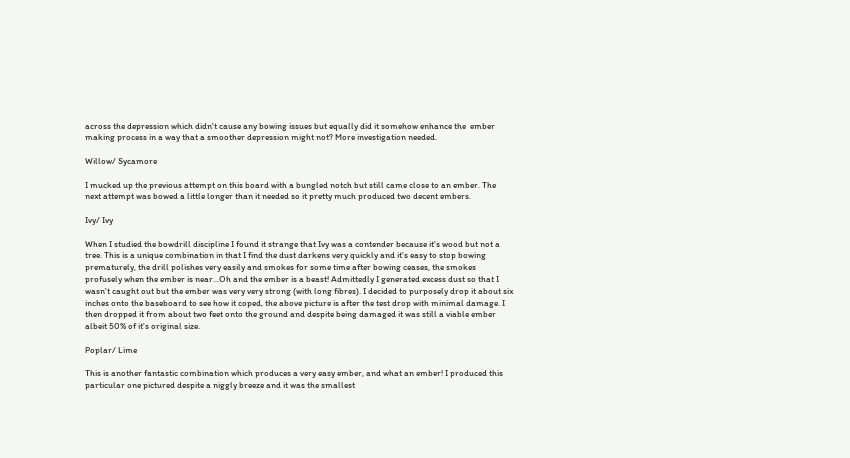across the depression which didn't cause any bowing issues but equally did it somehow enhance the  ember making process in a way that a smoother depression might not? More investigation needed.

Willow/ Sycamore

I mucked up the previous attempt on this board with a bungled notch but still came close to an ember. The next attempt was bowed a little longer than it needed so it pretty much produced two decent embers.

Ivy/ Ivy

When I studied the bowdrill discipline I found it strange that Ivy was a contender because it's wood but not a tree. This is a unique combination in that I find the dust darkens very quickly and it's easy to stop bowing prematurely, the drill polishes very easily and smokes for some time after bowing ceases, the smokes profusely when the ember is near...Oh and the ember is a beast! Admittedly I generated excess dust so that I wasn't caught out but the ember was very very strong (with long fibres). I decided to purposely drop it about six inches onto the baseboard to see how it coped, the above picture is after the test drop with minimal damage. I then dropped it from about two feet onto the ground and despite being damaged it was still a viable ember albeit 50% of it's original size.

Poplar/ Lime

This is another fantastic combination which produces a very easy ember, and what an ember! I produced this particular one pictured despite a niggly breeze and it was the smallest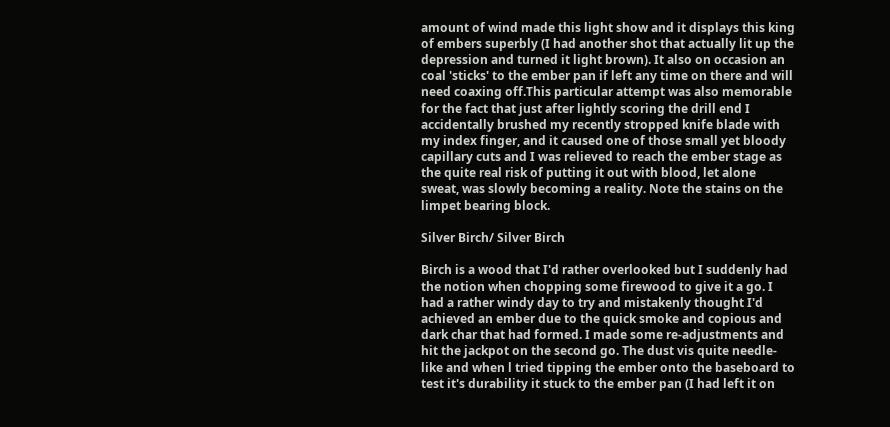amount of wind made this light show and it displays this king of embers superbly (I had another shot that actually lit up the depression and turned it light brown). It also on occasion an coal 'sticks' to the ember pan if left any time on there and will need coaxing off.This particular attempt was also memorable for the fact that just after lightly scoring the drill end I accidentally brushed my recently stropped knife blade with my index finger, and it caused one of those small yet bloody capillary cuts and I was relieved to reach the ember stage as the quite real risk of putting it out with blood, let alone sweat, was slowly becoming a reality. Note the stains on the limpet bearing block.

Silver Birch/ Silver Birch

Birch is a wood that I'd rather overlooked but I suddenly had the notion when chopping some firewood to give it a go. I had a rather windy day to try and mistakenly thought I'd achieved an ember due to the quick smoke and copious and dark char that had formed. I made some re-adjustments and hit the jackpot on the second go. The dust vis quite needle-like and when l tried tipping the ember onto the baseboard to test it's durability it stuck to the ember pan (I had left it on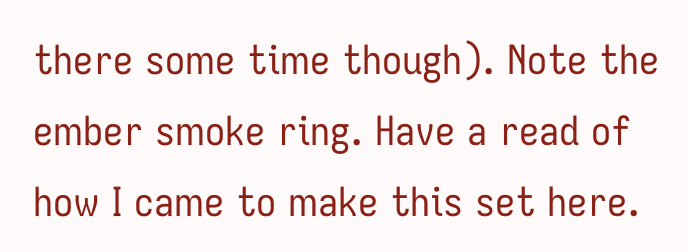there some time though). Note the ember smoke ring. Have a read of how I came to make this set here.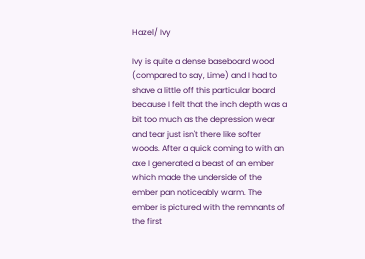Hazel/ Ivy

Ivy is quite a dense baseboard wood (compared to say, Lime) and I had to shave a little off this particular board because I felt that the inch depth was a bit too much as the depression wear and tear just isn't there like softer woods. After a quick coming to with an axe I generated a beast of an ember which made the underside of the ember pan noticeably warm. The ember is pictured with the remnants of the first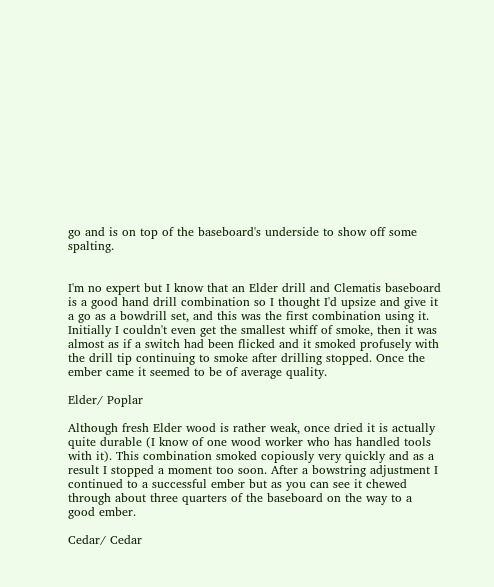go and is on top of the baseboard's underside to show off some spalting.


I'm no expert but I know that an Elder drill and Clematis baseboard is a good hand drill combination so I thought I'd upsize and give it a go as a bowdrill set, and this was the first combination using it. Initially I couldn't even get the smallest whiff of smoke, then it was almost as if a switch had been flicked and it smoked profusely with the drill tip continuing to smoke after drilling stopped. Once the ember came it seemed to be of average quality.

Elder/ Poplar

Although fresh Elder wood is rather weak, once dried it is actually quite durable (I know of one wood worker who has handled tools with it). This combination smoked copiously very quickly and as a result I stopped a moment too soon. After a bowstring adjustment I continued to a successful ember but as you can see it chewed through about three quarters of the baseboard on the way to a good ember.

Cedar/ Cedar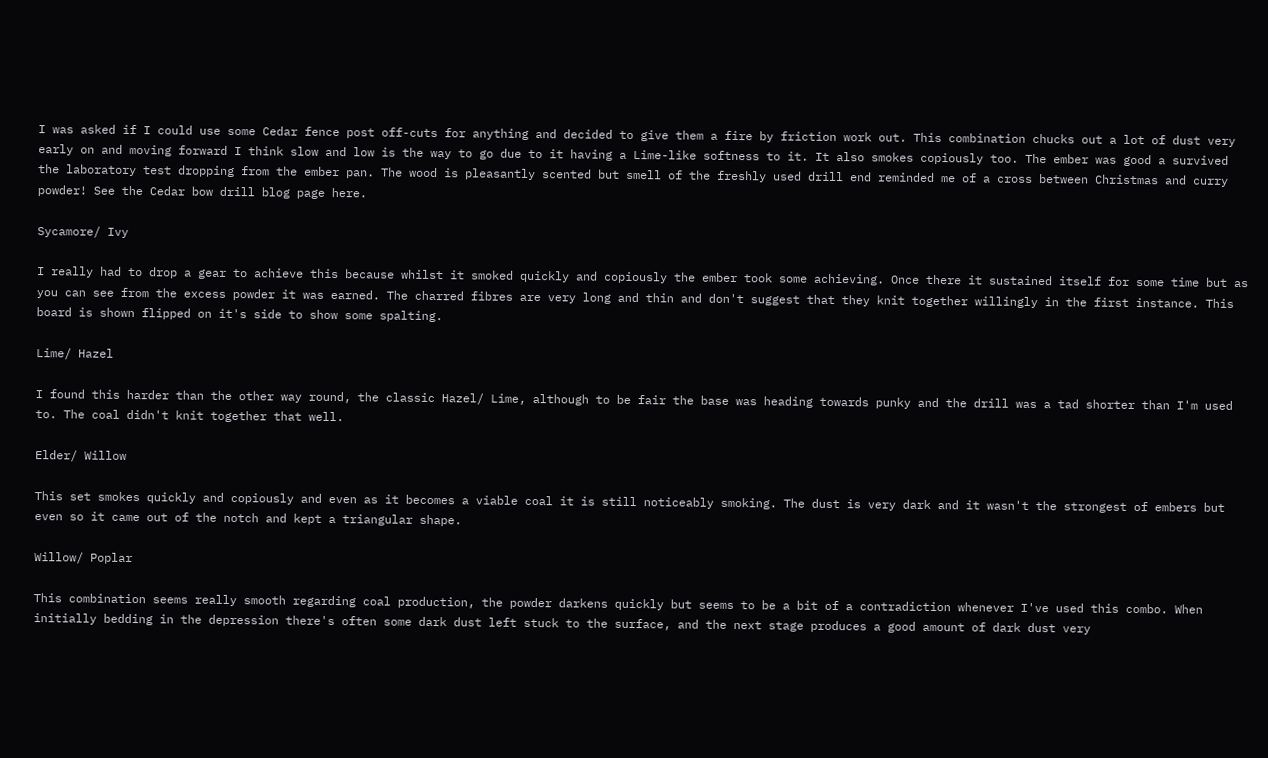I was asked if I could use some Cedar fence post off-cuts for anything and decided to give them a fire by friction work out. This combination chucks out a lot of dust very early on and moving forward I think slow and low is the way to go due to it having a Lime-like softness to it. It also smokes copiously too. The ember was good a survived the laboratory test dropping from the ember pan. The wood is pleasantly scented but smell of the freshly used drill end reminded me of a cross between Christmas and curry powder! See the Cedar bow drill blog page here.

Sycamore/ Ivy

I really had to drop a gear to achieve this because whilst it smoked quickly and copiously the ember took some achieving. Once there it sustained itself for some time but as you can see from the excess powder it was earned. The charred fibres are very long and thin and don't suggest that they knit together willingly in the first instance. This board is shown flipped on it's side to show some spalting.

Lime/ Hazel

I found this harder than the other way round, the classic Hazel/ Lime, although to be fair the base was heading towards punky and the drill was a tad shorter than I'm used to. The coal didn't knit together that well.

Elder/ Willow

This set smokes quickly and copiously and even as it becomes a viable coal it is still noticeably smoking. The dust is very dark and it wasn't the strongest of embers but even so it came out of the notch and kept a triangular shape.

Willow/ Poplar

This combination seems really smooth regarding coal production, the powder darkens quickly but seems to be a bit of a contradiction whenever I've used this combo. When initially bedding in the depression there's often some dark dust left stuck to the surface, and the next stage produces a good amount of dark dust very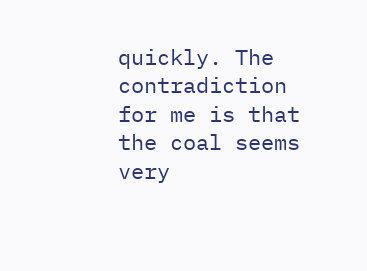quickly. The contradiction for me is that the coal seems very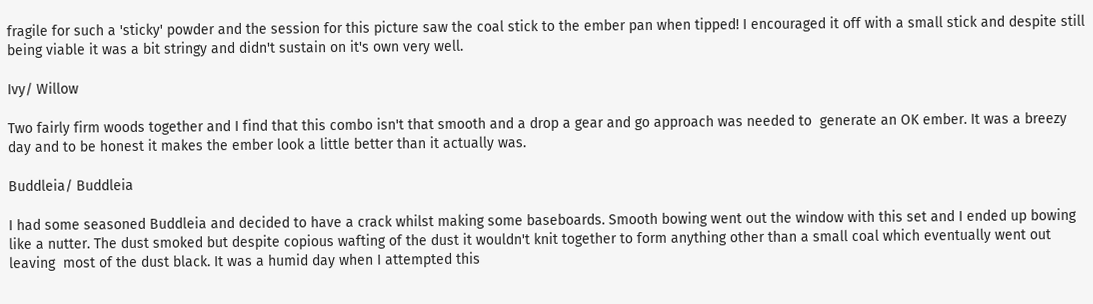fragile for such a 'sticky' powder and the session for this picture saw the coal stick to the ember pan when tipped! I encouraged it off with a small stick and despite still being viable it was a bit stringy and didn't sustain on it's own very well.

Ivy/ Willow

Two fairly firm woods together and I find that this combo isn't that smooth and a drop a gear and go approach was needed to  generate an OK ember. It was a breezy day and to be honest it makes the ember look a little better than it actually was.

Buddleia/ Buddleia

I had some seasoned Buddleia and decided to have a crack whilst making some baseboards. Smooth bowing went out the window with this set and I ended up bowing like a nutter. The dust smoked but despite copious wafting of the dust it wouldn't knit together to form anything other than a small coal which eventually went out leaving  most of the dust black. It was a humid day when I attempted this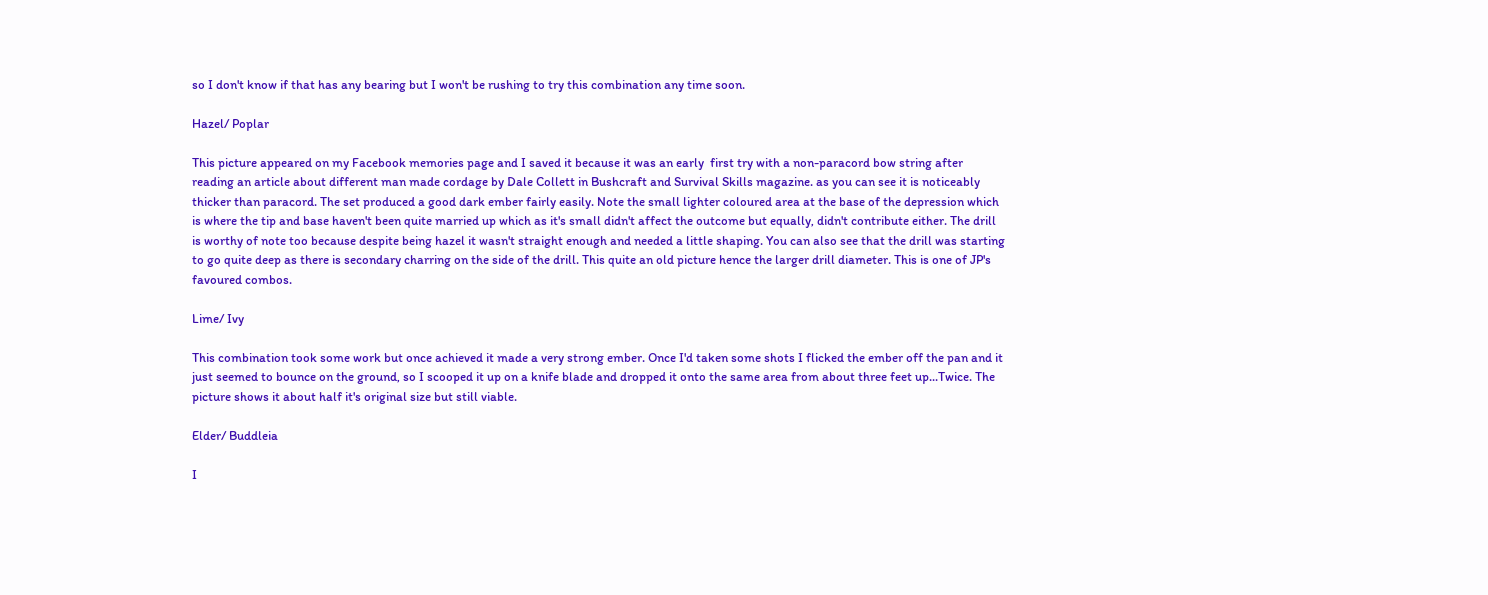so I don't know if that has any bearing but I won't be rushing to try this combination any time soon.

Hazel/ Poplar

This picture appeared on my Facebook memories page and I saved it because it was an early  first try with a non-paracord bow string after reading an article about different man made cordage by Dale Collett in Bushcraft and Survival Skills magazine. as you can see it is noticeably thicker than paracord. The set produced a good dark ember fairly easily. Note the small lighter coloured area at the base of the depression which is where the tip and base haven't been quite married up which as it's small didn't affect the outcome but equally, didn't contribute either. The drill is worthy of note too because despite being hazel it wasn't straight enough and needed a little shaping. You can also see that the drill was starting to go quite deep as there is secondary charring on the side of the drill. This quite an old picture hence the larger drill diameter. This is one of JP's favoured combos.

Lime/ Ivy

This combination took some work but once achieved it made a very strong ember. Once I'd taken some shots I flicked the ember off the pan and it just seemed to bounce on the ground, so I scooped it up on a knife blade and dropped it onto the same area from about three feet up...Twice. The picture shows it about half it's original size but still viable.

Elder/ Buddleia

I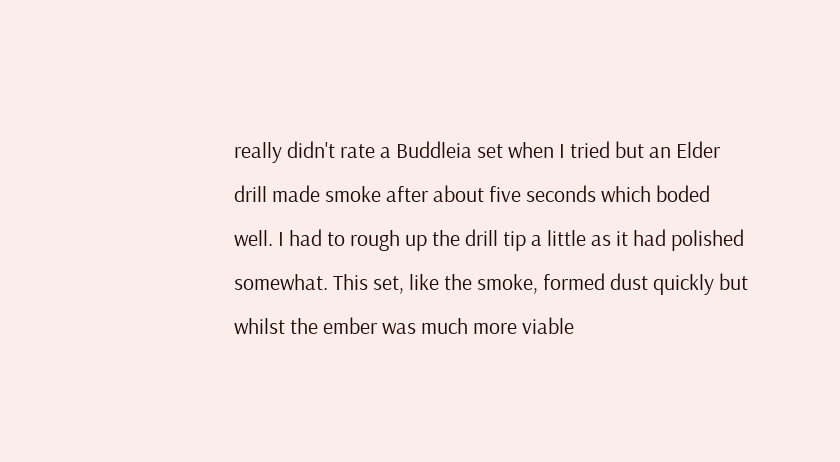really didn't rate a Buddleia set when I tried but an Elder drill made smoke after about five seconds which boded well. I had to rough up the drill tip a little as it had polished somewhat. This set, like the smoke, formed dust quickly but whilst the ember was much more viable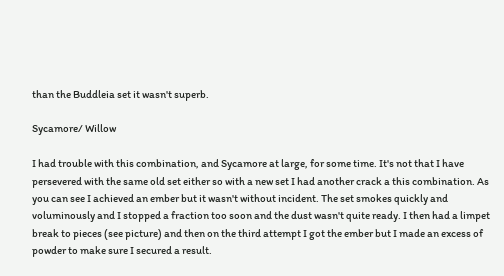than the Buddleia set it wasn't superb.

Sycamore/ Willow

I had trouble with this combination, and Sycamore at large, for some time. It's not that I have persevered with the same old set either so with a new set I had another crack a this combination. As you can see I achieved an ember but it wasn't without incident. The set smokes quickly and voluminously and I stopped a fraction too soon and the dust wasn't quite ready. I then had a limpet break to pieces (see picture) and then on the third attempt I got the ember but I made an excess of powder to make sure I secured a result.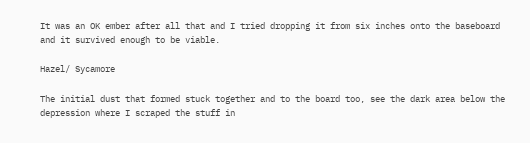It was an OK ember after all that and I tried dropping it from six inches onto the baseboard and it survived enough to be viable.

Hazel/ Sycamore

The initial dust that formed stuck together and to the board too, see the dark area below the depression where I scraped the stuff in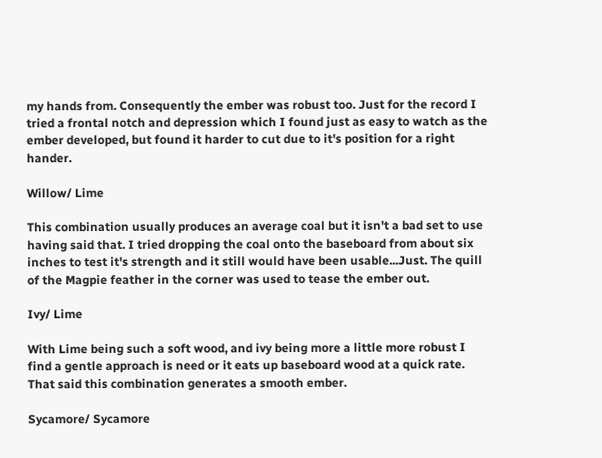my hands from. Consequently the ember was robust too. Just for the record I tried a frontal notch and depression which I found just as easy to watch as the ember developed, but found it harder to cut due to it's position for a right hander.

Willow/ Lime

This combination usually produces an average coal but it isn't a bad set to use having said that. I tried dropping the coal onto the baseboard from about six inches to test it's strength and it still would have been usable...Just. The quill of the Magpie feather in the corner was used to tease the ember out.

Ivy/ Lime

With Lime being such a soft wood, and ivy being more a little more robust I find a gentle approach is need or it eats up baseboard wood at a quick rate. That said this combination generates a smooth ember.

Sycamore/ Sycamore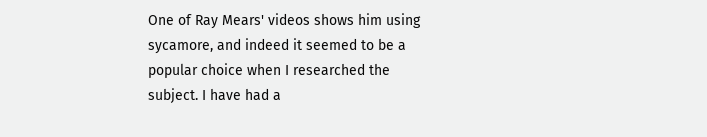One of Ray Mears' videos shows him using sycamore, and indeed it seemed to be a popular choice when I researched the subject. I have had a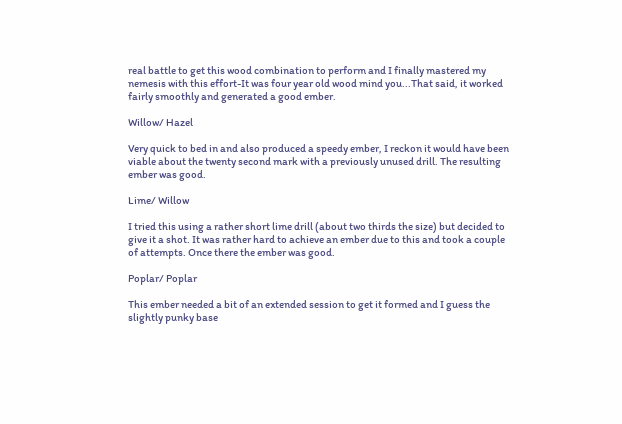real battle to get this wood combination to perform and I finally mastered my nemesis with this effort-It was four year old wood mind you...That said, it worked fairly smoothly and generated a good ember.

Willow/ Hazel

Very quick to bed in and also produced a speedy ember, I reckon it would have been viable about the twenty second mark with a previously unused drill. The resulting ember was good.

Lime/ Willow

I tried this using a rather short lime drill (about two thirds the size) but decided to give it a shot. It was rather hard to achieve an ember due to this and took a couple of attempts. Once there the ember was good.

Poplar/ Poplar

This ember needed a bit of an extended session to get it formed and I guess the slightly punky base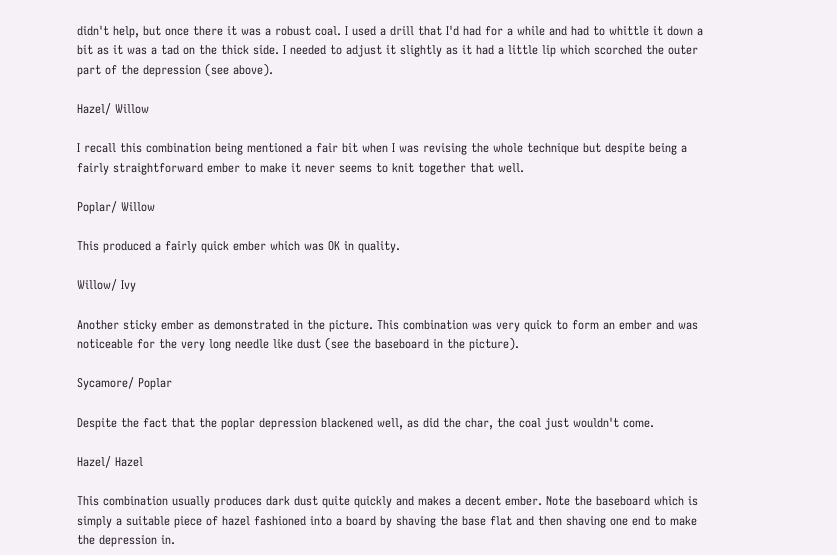didn't help, but once there it was a robust coal. I used a drill that I'd had for a while and had to whittle it down a bit as it was a tad on the thick side. I needed to adjust it slightly as it had a little lip which scorched the outer part of the depression (see above).

Hazel/ Willow

I recall this combination being mentioned a fair bit when I was revising the whole technique but despite being a fairly straightforward ember to make it never seems to knit together that well.

Poplar/ Willow

This produced a fairly quick ember which was OK in quality.

Willow/ Ivy

Another sticky ember as demonstrated in the picture. This combination was very quick to form an ember and was noticeable for the very long needle like dust (see the baseboard in the picture).

Sycamore/ Poplar

Despite the fact that the poplar depression blackened well, as did the char, the coal just wouldn't come.

Hazel/ Hazel

This combination usually produces dark dust quite quickly and makes a decent ember. Note the baseboard which is simply a suitable piece of hazel fashioned into a board by shaving the base flat and then shaving one end to make the depression in.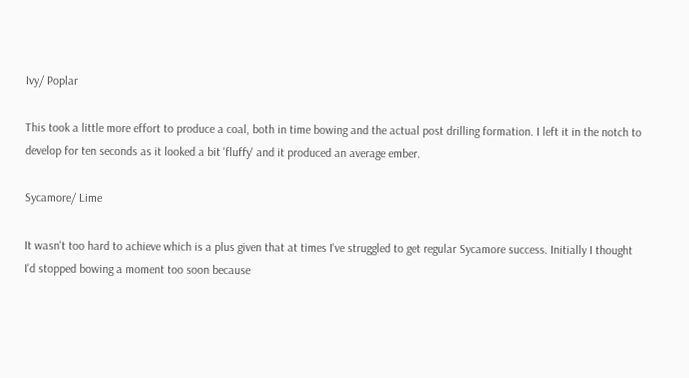Ivy/ Poplar

This took a little more effort to produce a coal, both in time bowing and the actual post drilling formation. I left it in the notch to develop for ten seconds as it looked a bit 'fluffy' and it produced an average ember.

Sycamore/ Lime

It wasn't too hard to achieve which is a plus given that at times I've struggled to get regular Sycamore success. Initially I thought I'd stopped bowing a moment too soon because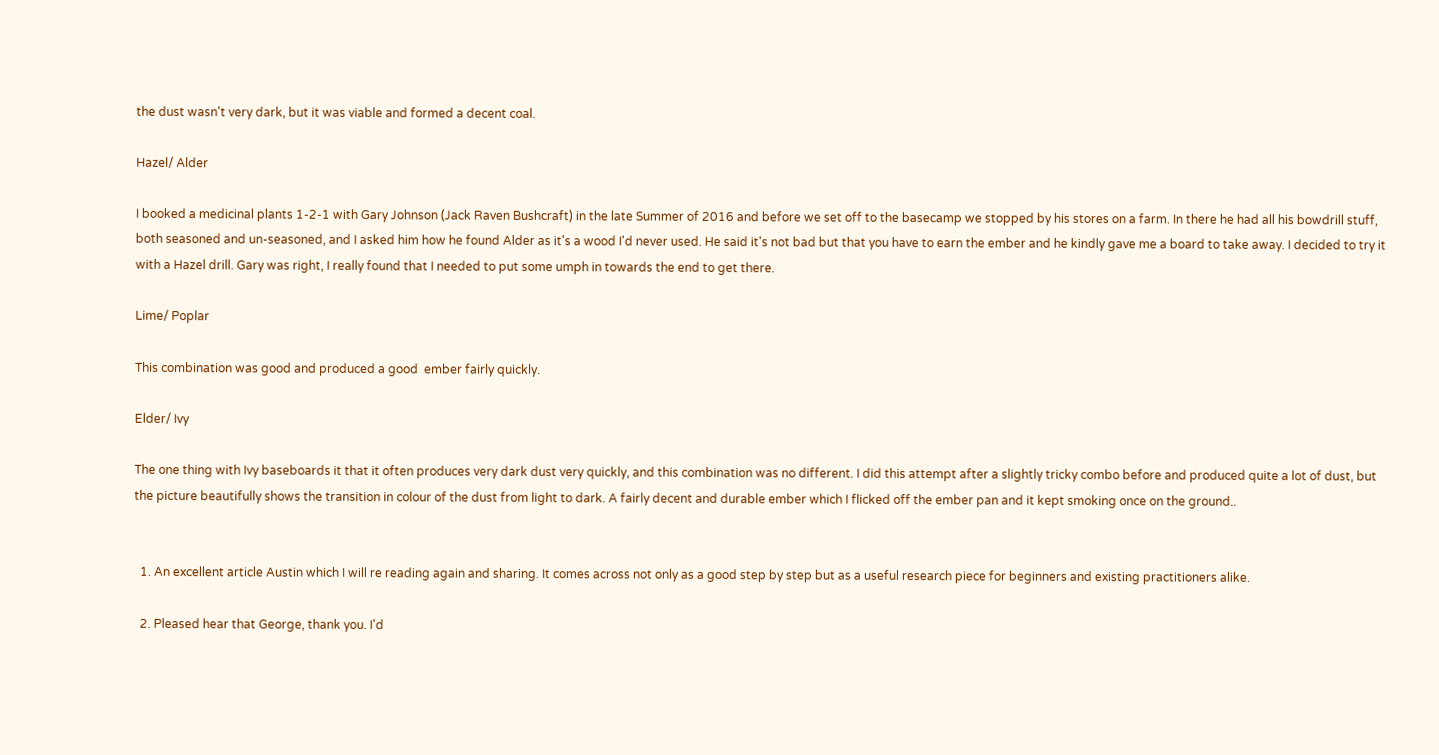the dust wasn't very dark, but it was viable and formed a decent coal.

Hazel/ Alder

I booked a medicinal plants 1-2-1 with Gary Johnson (Jack Raven Bushcraft) in the late Summer of 2016 and before we set off to the basecamp we stopped by his stores on a farm. In there he had all his bowdrill stuff, both seasoned and un-seasoned, and I asked him how he found Alder as it's a wood I'd never used. He said it's not bad but that you have to earn the ember and he kindly gave me a board to take away. I decided to try it with a Hazel drill. Gary was right, I really found that I needed to put some umph in towards the end to get there.

Lime/ Poplar

This combination was good and produced a good  ember fairly quickly.

Elder/ Ivy

The one thing with Ivy baseboards it that it often produces very dark dust very quickly, and this combination was no different. I did this attempt after a slightly tricky combo before and produced quite a lot of dust, but the picture beautifully shows the transition in colour of the dust from light to dark. A fairly decent and durable ember which I flicked off the ember pan and it kept smoking once on the ground..


  1. An excellent article Austin which I will re reading again and sharing. It comes across not only as a good step by step but as a useful research piece for beginners and existing practitioners alike.

  2. Pleased hear that George, thank you. I'd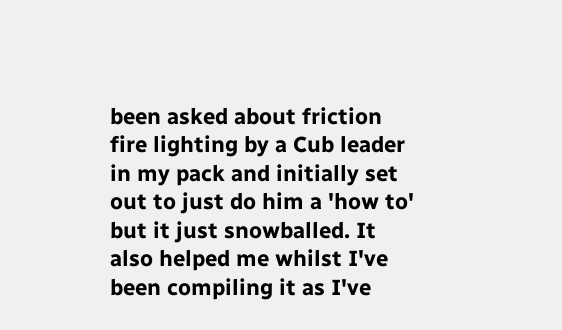been asked about friction fire lighting by a Cub leader in my pack and initially set out to just do him a 'how to' but it just snowballed. It also helped me whilst I've been compiling it as I've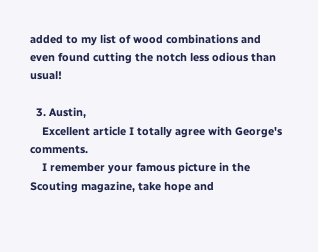added to my list of wood combinations and even found cutting the notch less odious than usual!

  3. Austin,
    Excellent article I totally agree with George's comments.
    I remember your famous picture in the Scouting magazine, take hope and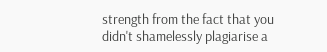strength from the fact that you didn't shamelessly plagiarise a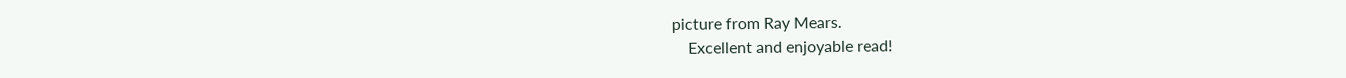picture from Ray Mears.
    Excellent and enjoyable read!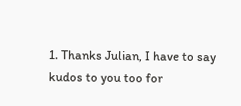1. Thanks Julian, I have to say kudos to you too for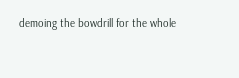demoing the bowdrill for the whole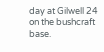day at Gilwell 24 on the bushcraft base.